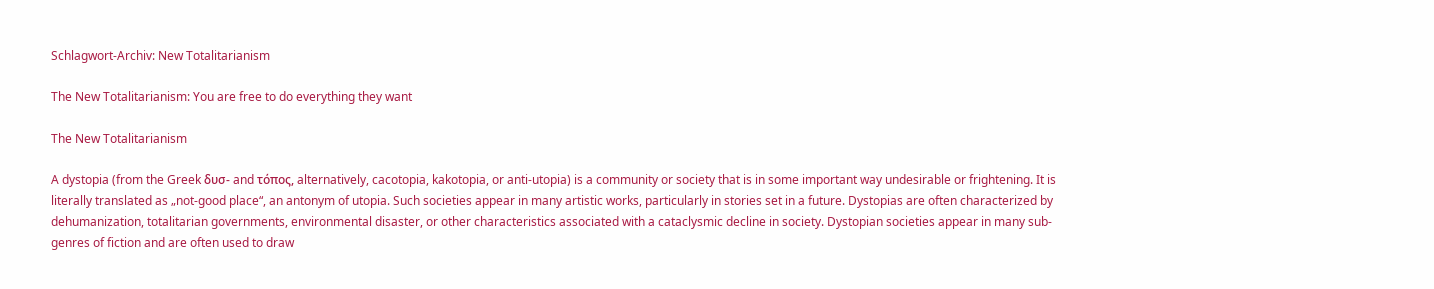Schlagwort-Archiv: New Totalitarianism

The New Totalitarianism: You are free to do everything they want

The New Totalitarianism

A dystopia (from the Greek δυσ- and τόπος, alternatively, cacotopia, kakotopia, or anti-utopia) is a community or society that is in some important way undesirable or frightening. It is literally translated as „not-good place“, an antonym of utopia. Such societies appear in many artistic works, particularly in stories set in a future. Dystopias are often characterized by dehumanization, totalitarian governments, environmental disaster, or other characteristics associated with a cataclysmic decline in society. Dystopian societies appear in many sub-genres of fiction and are often used to draw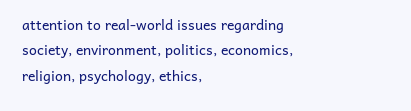attention to real-world issues regarding society, environment, politics, economics, religion, psychology, ethics,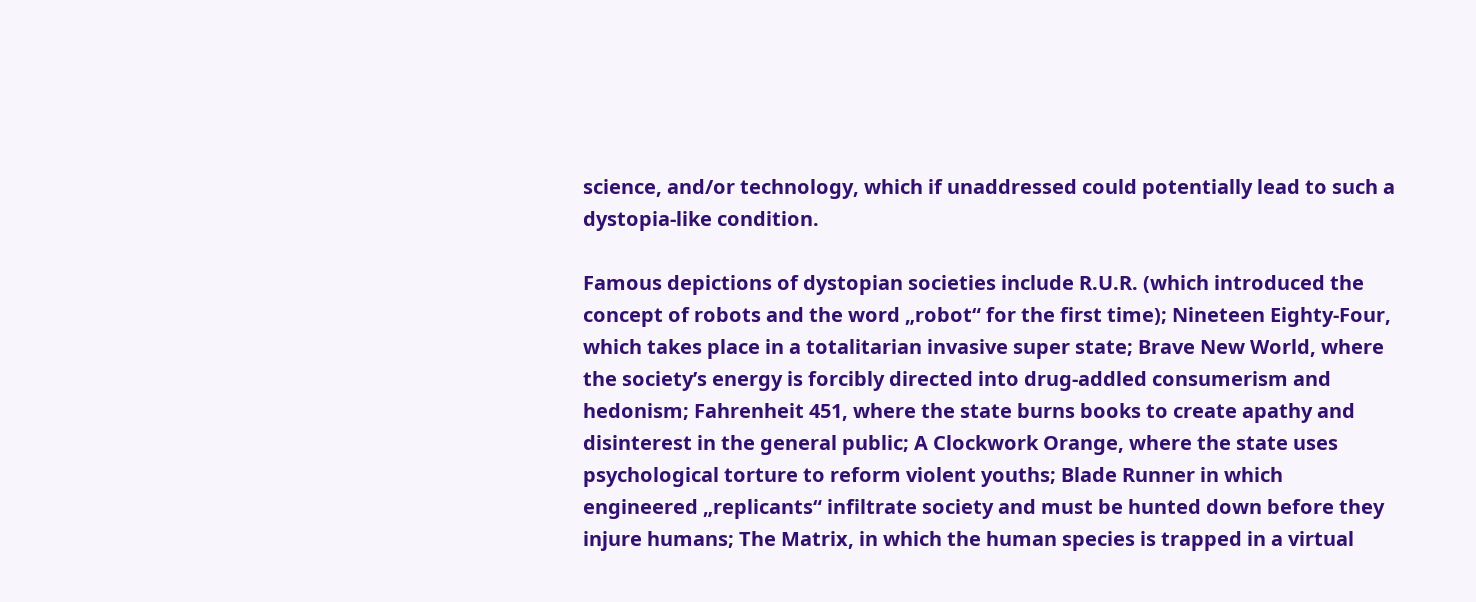science, and/or technology, which if unaddressed could potentially lead to such a dystopia-like condition.

Famous depictions of dystopian societies include R.U.R. (which introduced the concept of robots and the word „robot“ for the first time); Nineteen Eighty-Four, which takes place in a totalitarian invasive super state; Brave New World, where the society’s energy is forcibly directed into drug-addled consumerism and hedonism; Fahrenheit 451, where the state burns books to create apathy and disinterest in the general public; A Clockwork Orange, where the state uses psychological torture to reform violent youths; Blade Runner in which engineered „replicants“ infiltrate society and must be hunted down before they injure humans; The Matrix, in which the human species is trapped in a virtual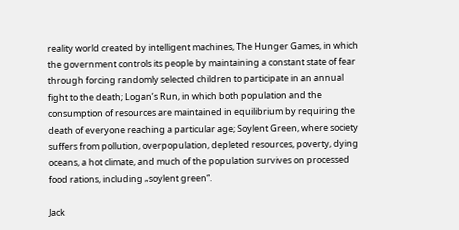reality world created by intelligent machines, The Hunger Games, in which the government controls its people by maintaining a constant state of fear through forcing randomly selected children to participate in an annual fight to the death; Logan’s Run, in which both population and the consumption of resources are maintained in equilibrium by requiring the death of everyone reaching a particular age; Soylent Green, where society suffers from pollution, overpopulation, depleted resources, poverty, dying oceans, a hot climate, and much of the population survives on processed food rations, including „soylent green“.

Jack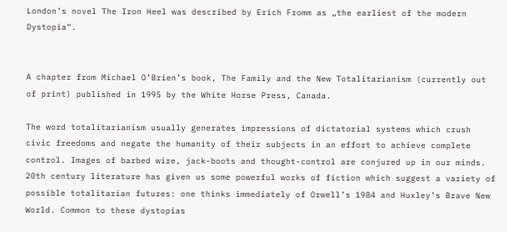London’s novel The Iron Heel was described by Erich Fromm as „the earliest of the modern Dystopia“.


A chapter from Michael O’Brien’s book, The Family and the New Totalitarianism (currently out of print) published in 1995 by the White Horse Press, Canada.

The word totalitarianism usually generates impressions of dictatorial systems which crush civic freedoms and negate the humanity of their subjects in an effort to achieve complete control. Images of barbed wire, jack-boots and thought-control are conjured up in our minds. 20th century literature has given us some powerful works of fiction which suggest a variety of possible totalitarian futures: one thinks immediately of Orwell’s 1984 and Huxley’s Brave New World. Common to these dystopias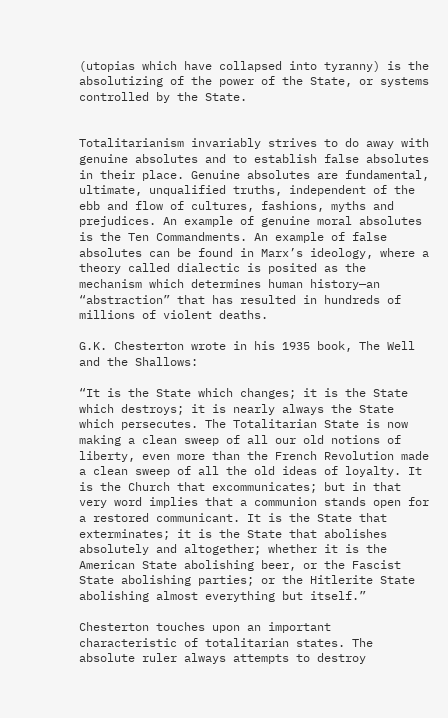(utopias which have collapsed into tyranny) is the absolutizing of the power of the State, or systems controlled by the State.


Totalitarianism invariably strives to do away with genuine absolutes and to establish false absolutes in their place. Genuine absolutes are fundamental, ultimate, unqualified truths, independent of the ebb and flow of cultures, fashions, myths and prejudices. An example of genuine moral absolutes is the Ten Commandments. An example of false absolutes can be found in Marx’s ideology, where a theory called dialectic is posited as the mechanism which determines human history—an “abstraction” that has resulted in hundreds of millions of violent deaths.

G.K. Chesterton wrote in his 1935 book, The Well and the Shallows:

“It is the State which changes; it is the State which destroys; it is nearly always the State which persecutes. The Totalitarian State is now making a clean sweep of all our old notions of liberty, even more than the French Revolution made a clean sweep of all the old ideas of loyalty. It is the Church that excommunicates; but in that very word implies that a communion stands open for a restored communicant. It is the State that exterminates; it is the State that abolishes absolutely and altogether; whether it is the American State abolishing beer, or the Fascist State abolishing parties; or the Hitlerite State abolishing almost everything but itself.”

Chesterton touches upon an important characteristic of totalitarian states. The absolute ruler always attempts to destroy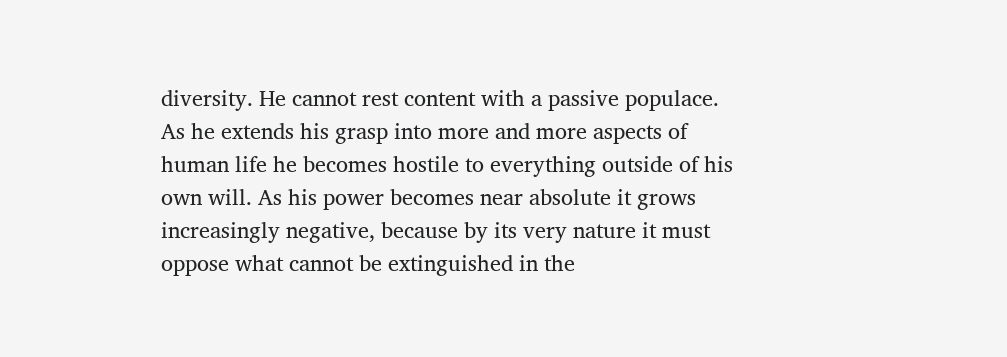diversity. He cannot rest content with a passive populace. As he extends his grasp into more and more aspects of human life he becomes hostile to everything outside of his own will. As his power becomes near absolute it grows increasingly negative, because by its very nature it must oppose what cannot be extinguished in the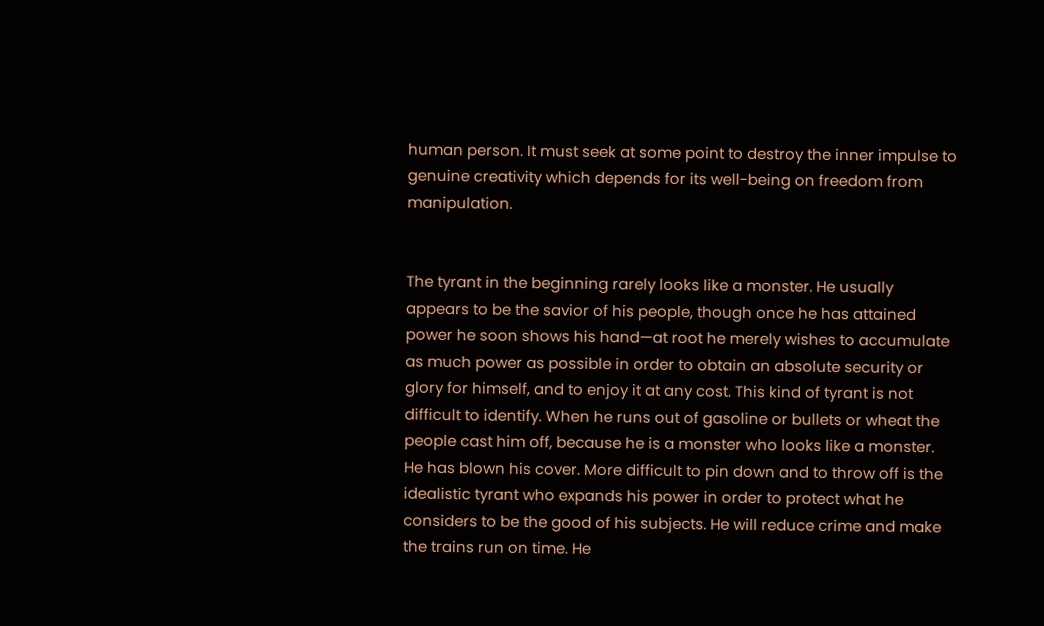human person. It must seek at some point to destroy the inner impulse to genuine creativity which depends for its well-being on freedom from manipulation.


The tyrant in the beginning rarely looks like a monster. He usually appears to be the savior of his people, though once he has attained power he soon shows his hand—at root he merely wishes to accumulate as much power as possible in order to obtain an absolute security or glory for himself, and to enjoy it at any cost. This kind of tyrant is not difficult to identify. When he runs out of gasoline or bullets or wheat the people cast him off, because he is a monster who looks like a monster. He has blown his cover. More difficult to pin down and to throw off is the idealistic tyrant who expands his power in order to protect what he considers to be the good of his subjects. He will reduce crime and make the trains run on time. He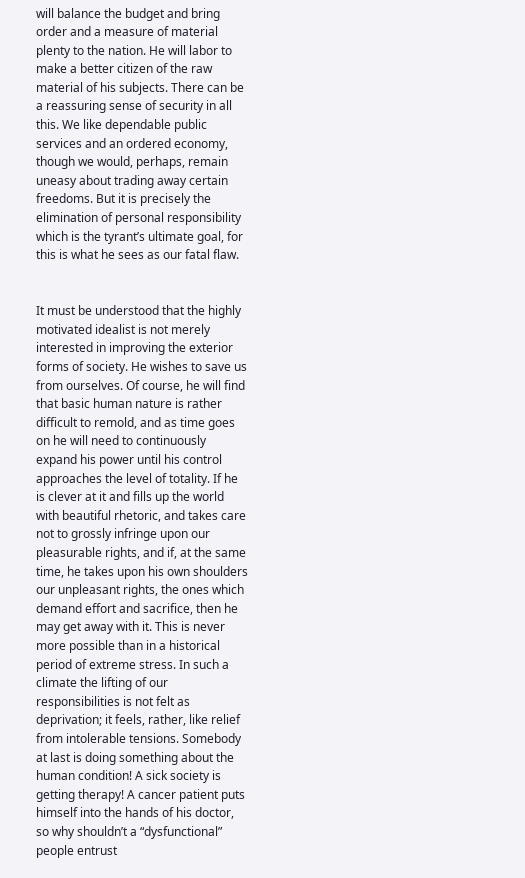will balance the budget and bring order and a measure of material plenty to the nation. He will labor to make a better citizen of the raw material of his subjects. There can be a reassuring sense of security in all this. We like dependable public services and an ordered economy, though we would, perhaps, remain uneasy about trading away certain freedoms. But it is precisely the elimination of personal responsibility which is the tyrant’s ultimate goal, for this is what he sees as our fatal flaw.


It must be understood that the highly motivated idealist is not merely interested in improving the exterior forms of society. He wishes to save us from ourselves. Of course, he will find that basic human nature is rather difficult to remold, and as time goes on he will need to continuously expand his power until his control approaches the level of totality. If he is clever at it and fills up the world with beautiful rhetoric, and takes care not to grossly infringe upon our pleasurable rights, and if, at the same time, he takes upon his own shoulders our unpleasant rights, the ones which demand effort and sacrifice, then he may get away with it. This is never more possible than in a historical period of extreme stress. In such a climate the lifting of our responsibilities is not felt as deprivation; it feels, rather, like relief from intolerable tensions. Somebody at last is doing something about the human condition! A sick society is getting therapy! A cancer patient puts himself into the hands of his doctor, so why shouldn’t a “dysfunctional” people entrust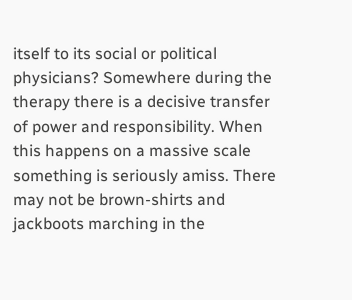itself to its social or political physicians? Somewhere during the therapy there is a decisive transfer of power and responsibility. When this happens on a massive scale something is seriously amiss. There may not be brown-shirts and jackboots marching in the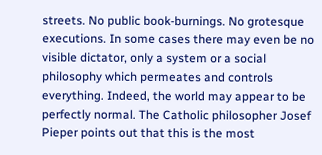streets. No public book-burnings. No grotesque executions. In some cases there may even be no visible dictator, only a system or a social philosophy which permeates and controls everything. Indeed, the world may appear to be perfectly normal. The Catholic philosopher Josef Pieper points out that this is the most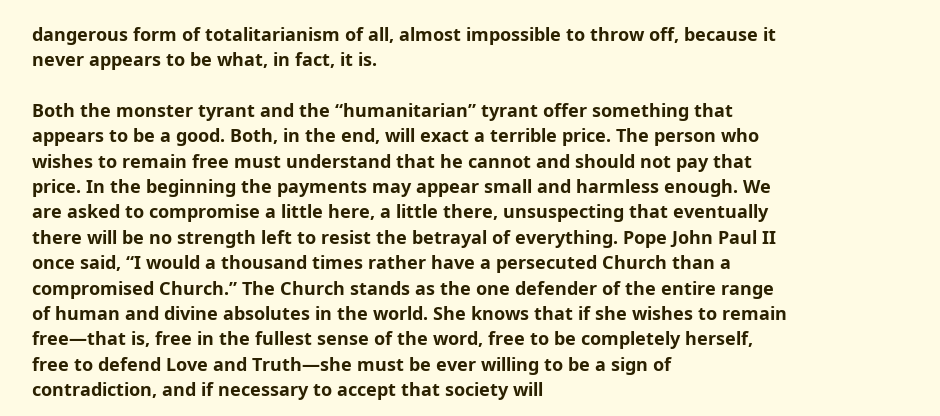dangerous form of totalitarianism of all, almost impossible to throw off, because it never appears to be what, in fact, it is.

Both the monster tyrant and the “humanitarian” tyrant offer something that appears to be a good. Both, in the end, will exact a terrible price. The person who wishes to remain free must understand that he cannot and should not pay that price. In the beginning the payments may appear small and harmless enough. We are asked to compromise a little here, a little there, unsuspecting that eventually there will be no strength left to resist the betrayal of everything. Pope John Paul II once said, “I would a thousand times rather have a persecuted Church than a compromised Church.” The Church stands as the one defender of the entire range of human and divine absolutes in the world. She knows that if she wishes to remain free—that is, free in the fullest sense of the word, free to be completely herself, free to defend Love and Truth—she must be ever willing to be a sign of contradiction, and if necessary to accept that society will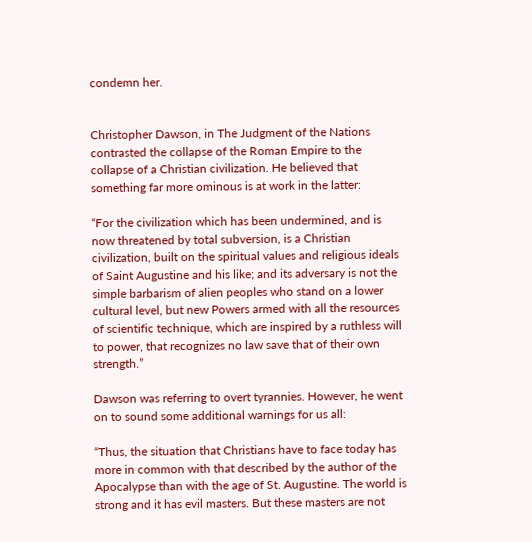condemn her.


Christopher Dawson, in The Judgment of the Nations contrasted the collapse of the Roman Empire to the collapse of a Christian civilization. He believed that something far more ominous is at work in the latter:

“For the civilization which has been undermined, and is now threatened by total subversion, is a Christian civilization, built on the spiritual values and religious ideals of Saint Augustine and his like; and its adversary is not the simple barbarism of alien peoples who stand on a lower cultural level, but new Powers armed with all the resources of scientific technique, which are inspired by a ruthless will to power, that recognizes no law save that of their own strength.”

Dawson was referring to overt tyrannies. However, he went on to sound some additional warnings for us all:

“Thus, the situation that Christians have to face today has more in common with that described by the author of the Apocalypse than with the age of St. Augustine. The world is strong and it has evil masters. But these masters are not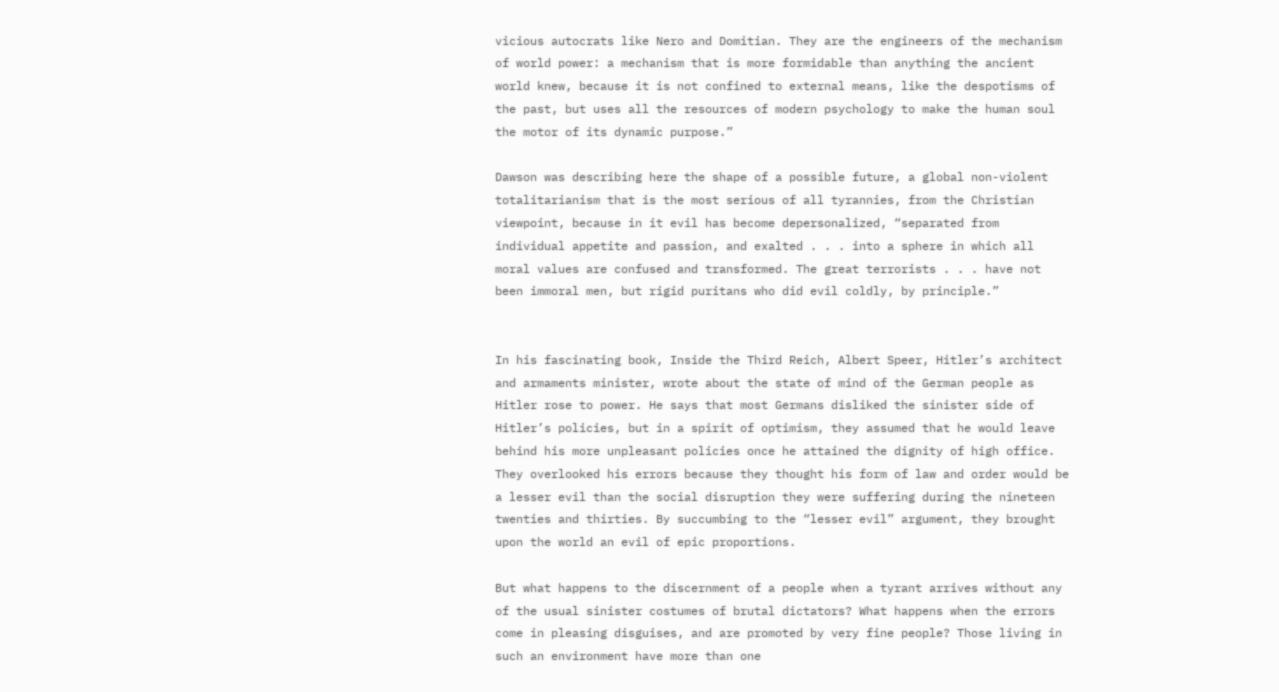vicious autocrats like Nero and Domitian. They are the engineers of the mechanism of world power: a mechanism that is more formidable than anything the ancient world knew, because it is not confined to external means, like the despotisms of the past, but uses all the resources of modern psychology to make the human soul the motor of its dynamic purpose.”

Dawson was describing here the shape of a possible future, a global non-violent totalitarianism that is the most serious of all tyrannies, from the Christian viewpoint, because in it evil has become depersonalized, “separated from individual appetite and passion, and exalted . . . into a sphere in which all moral values are confused and transformed. The great terrorists . . . have not been immoral men, but rigid puritans who did evil coldly, by principle.”


In his fascinating book, Inside the Third Reich, Albert Speer, Hitler’s architect and armaments minister, wrote about the state of mind of the German people as Hitler rose to power. He says that most Germans disliked the sinister side of Hitler’s policies, but in a spirit of optimism, they assumed that he would leave behind his more unpleasant policies once he attained the dignity of high office. They overlooked his errors because they thought his form of law and order would be a lesser evil than the social disruption they were suffering during the nineteen twenties and thirties. By succumbing to the “lesser evil” argument, they brought upon the world an evil of epic proportions.

But what happens to the discernment of a people when a tyrant arrives without any of the usual sinister costumes of brutal dictators? What happens when the errors come in pleasing disguises, and are promoted by very fine people? Those living in such an environment have more than one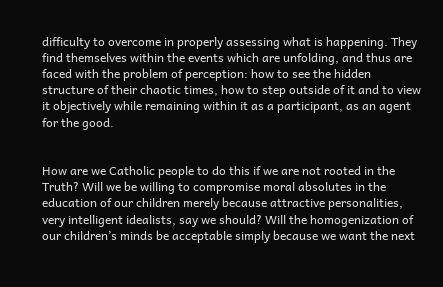difficulty to overcome in properly assessing what is happening. They find themselves within the events which are unfolding, and thus are faced with the problem of perception: how to see the hidden structure of their chaotic times, how to step outside of it and to view it objectively while remaining within it as a participant, as an agent for the good.


How are we Catholic people to do this if we are not rooted in the Truth? Will we be willing to compromise moral absolutes in the education of our children merely because attractive personalities, very intelligent idealists, say we should? Will the homogenization of our children’s minds be acceptable simply because we want the next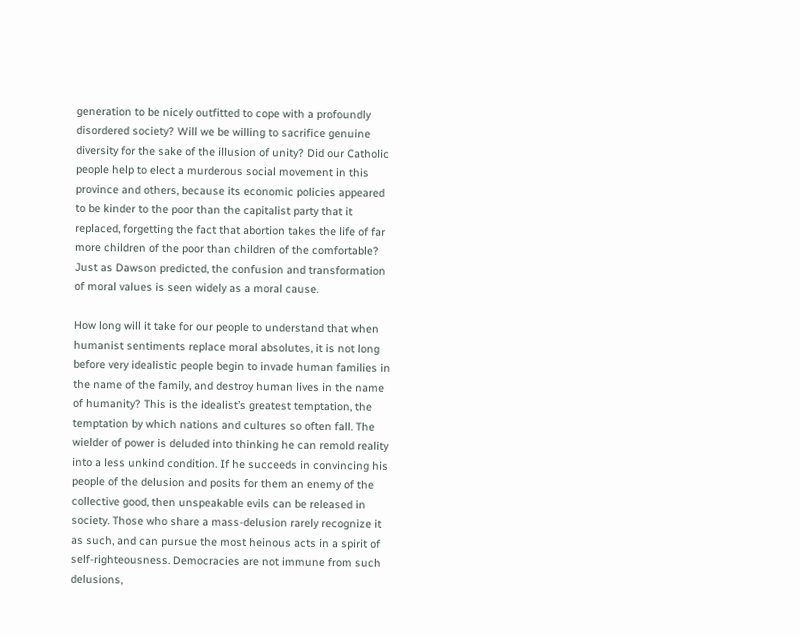generation to be nicely outfitted to cope with a profoundly disordered society? Will we be willing to sacrifice genuine diversity for the sake of the illusion of unity? Did our Catholic people help to elect a murderous social movement in this province and others, because its economic policies appeared to be kinder to the poor than the capitalist party that it replaced, forgetting the fact that abortion takes the life of far more children of the poor than children of the comfortable? Just as Dawson predicted, the confusion and transformation of moral values is seen widely as a moral cause.

How long will it take for our people to understand that when humanist sentiments replace moral absolutes, it is not long before very idealistic people begin to invade human families in the name of the family, and destroy human lives in the name of humanity? This is the idealist’s greatest temptation, the temptation by which nations and cultures so often fall. The wielder of power is deluded into thinking he can remold reality into a less unkind condition. If he succeeds in convincing his people of the delusion and posits for them an enemy of the collective good, then unspeakable evils can be released in society. Those who share a mass-delusion rarely recognize it as such, and can pursue the most heinous acts in a spirit of self-righteousness. Democracies are not immune from such delusions,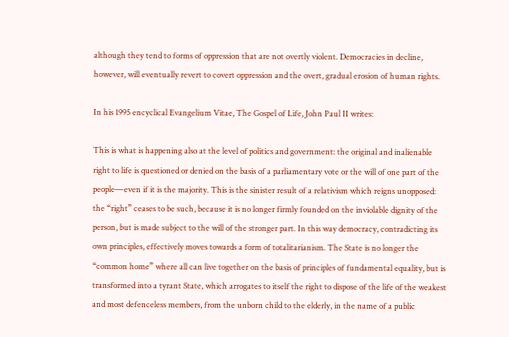although they tend to forms of oppression that are not overtly violent. Democracies in decline, however, will eventually revert to covert oppression and the overt, gradual erosion of human rights.

In his 1995 encyclical Evangelium Vitae, The Gospel of Life, John Paul II writes:

This is what is happening also at the level of politics and government: the original and inalienable right to life is questioned or denied on the basis of a parliamentary vote or the will of one part of the people—even if it is the majority. This is the sinister result of a relativism which reigns unopposed: the “right” ceases to be such, because it is no longer firmly founded on the inviolable dignity of the person, but is made subject to the will of the stronger part. In this way democracy, contradicting its own principles, effectively moves towards a form of totalitarianism. The State is no longer the “common home” where all can live together on the basis of principles of fundamental equality, but is transformed into a tyrant State, which arrogates to itself the right to dispose of the life of the weakest and most defenceless members, from the unborn child to the elderly, in the name of a public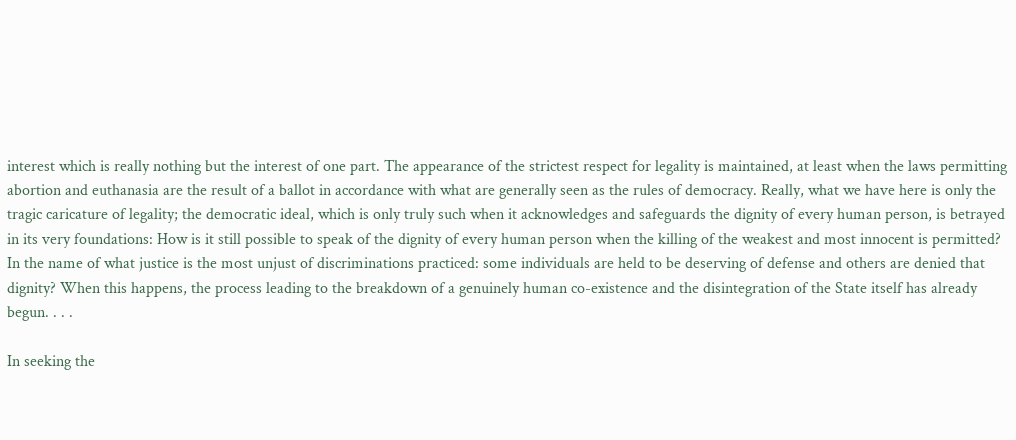interest which is really nothing but the interest of one part. The appearance of the strictest respect for legality is maintained, at least when the laws permitting abortion and euthanasia are the result of a ballot in accordance with what are generally seen as the rules of democracy. Really, what we have here is only the tragic caricature of legality; the democratic ideal, which is only truly such when it acknowledges and safeguards the dignity of every human person, is betrayed in its very foundations: How is it still possible to speak of the dignity of every human person when the killing of the weakest and most innocent is permitted? In the name of what justice is the most unjust of discriminations practiced: some individuals are held to be deserving of defense and others are denied that dignity? When this happens, the process leading to the breakdown of a genuinely human co-existence and the disintegration of the State itself has already begun. . . .

In seeking the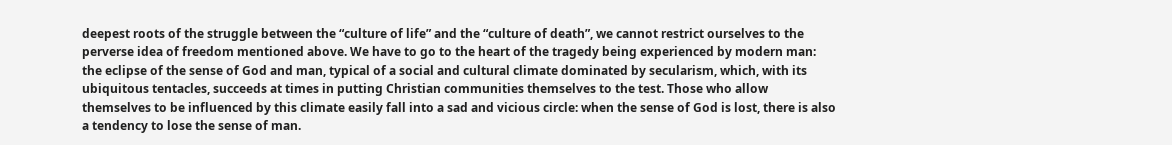deepest roots of the struggle between the “culture of life” and the “culture of death”, we cannot restrict ourselves to the perverse idea of freedom mentioned above. We have to go to the heart of the tragedy being experienced by modern man: the eclipse of the sense of God and man, typical of a social and cultural climate dominated by secularism, which, with its ubiquitous tentacles, succeeds at times in putting Christian communities themselves to the test. Those who allow themselves to be influenced by this climate easily fall into a sad and vicious circle: when the sense of God is lost, there is also a tendency to lose the sense of man.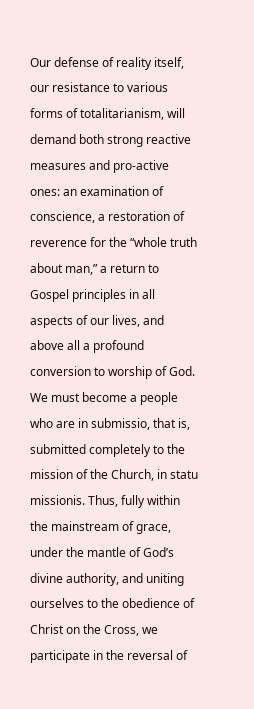Our defense of reality itself, our resistance to various forms of totalitarianism, will demand both strong reactive measures and pro-active ones: an examination of conscience, a restoration of reverence for the “whole truth about man,” a return to Gospel principles in all aspects of our lives, and above all a profound conversion to worship of God. We must become a people who are in submissio, that is, submitted completely to the mission of the Church, in statu missionis. Thus, fully within the mainstream of grace, under the mantle of God’s divine authority, and uniting ourselves to the obedience of Christ on the Cross, we participate in the reversal of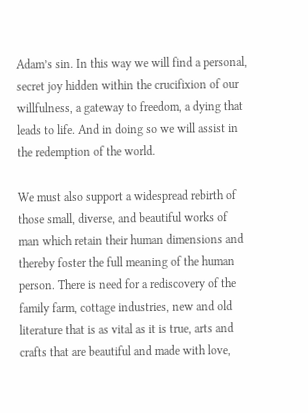Adam’s sin. In this way we will find a personal, secret joy hidden within the crucifixion of our willfulness, a gateway to freedom, a dying that leads to life. And in doing so we will assist in the redemption of the world.

We must also support a widespread rebirth of those small, diverse, and beautiful works of man which retain their human dimensions and thereby foster the full meaning of the human person. There is need for a rediscovery of the family farm, cottage industries, new and old literature that is as vital as it is true, arts and crafts that are beautiful and made with love,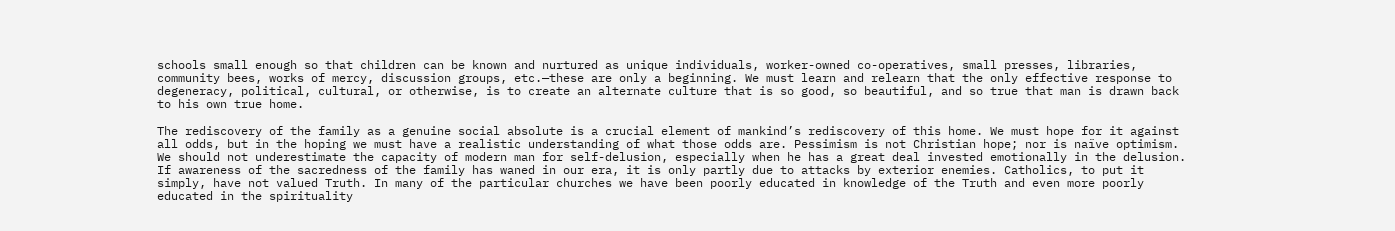schools small enough so that children can be known and nurtured as unique individuals, worker-owned co-operatives, small presses, libraries, community bees, works of mercy, discussion groups, etc.—these are only a beginning. We must learn and relearn that the only effective response to degeneracy, political, cultural, or otherwise, is to create an alternate culture that is so good, so beautiful, and so true that man is drawn back to his own true home.

The rediscovery of the family as a genuine social absolute is a crucial element of mankind’s rediscovery of this home. We must hope for it against all odds, but in the hoping we must have a realistic understanding of what those odds are. Pessimism is not Christian hope; nor is naïve optimism. We should not underestimate the capacity of modern man for self-delusion, especially when he has a great deal invested emotionally in the delusion. If awareness of the sacredness of the family has waned in our era, it is only partly due to attacks by exterior enemies. Catholics, to put it simply, have not valued Truth. In many of the particular churches we have been poorly educated in knowledge of the Truth and even more poorly educated in the spirituality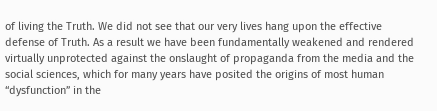of living the Truth. We did not see that our very lives hang upon the effective defense of Truth. As a result we have been fundamentally weakened and rendered virtually unprotected against the onslaught of propaganda from the media and the social sciences, which for many years have posited the origins of most human “dysfunction” in the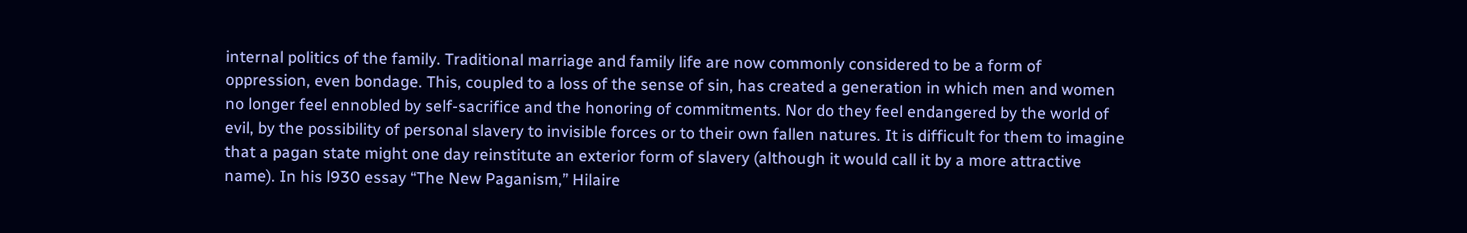internal politics of the family. Traditional marriage and family life are now commonly considered to be a form of oppression, even bondage. This, coupled to a loss of the sense of sin, has created a generation in which men and women no longer feel ennobled by self-sacrifice and the honoring of commitments. Nor do they feel endangered by the world of evil, by the possibility of personal slavery to invisible forces or to their own fallen natures. It is difficult for them to imagine that a pagan state might one day reinstitute an exterior form of slavery (although it would call it by a more attractive name). In his l930 essay “The New Paganism,” Hilaire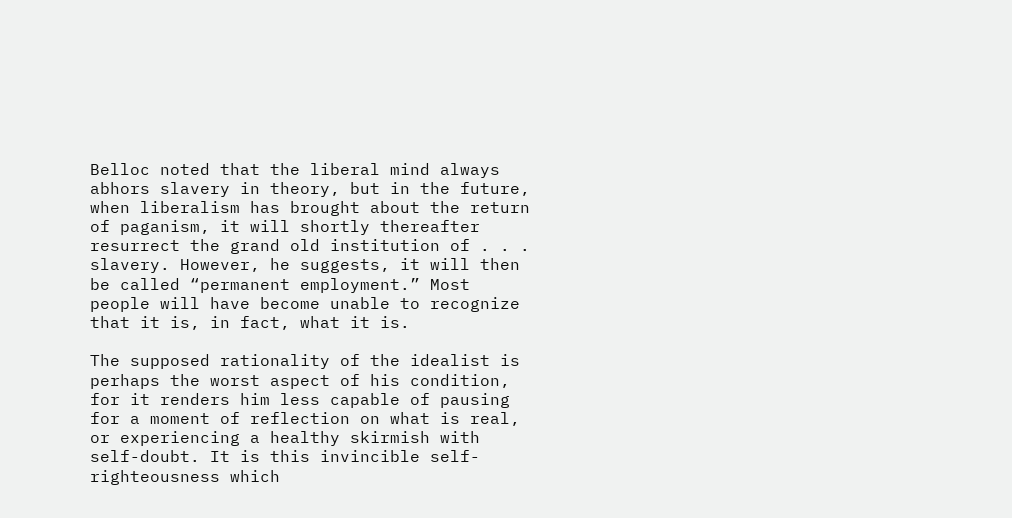Belloc noted that the liberal mind always abhors slavery in theory, but in the future, when liberalism has brought about the return of paganism, it will shortly thereafter resurrect the grand old institution of . . . slavery. However, he suggests, it will then be called “permanent employment.” Most people will have become unable to recognize that it is, in fact, what it is.

The supposed rationality of the idealist is perhaps the worst aspect of his condition, for it renders him less capable of pausing for a moment of reflection on what is real, or experiencing a healthy skirmish with self-doubt. It is this invincible self-righteousness which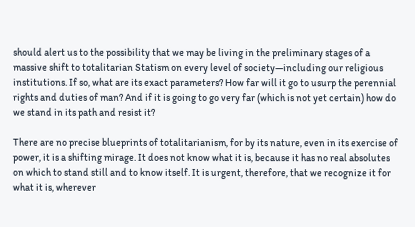should alert us to the possibility that we may be living in the preliminary stages of a massive shift to totalitarian Statism on every level of society—including our religious institutions. If so, what are its exact parameters? How far will it go to usurp the perennial rights and duties of man? And if it is going to go very far (which is not yet certain) how do we stand in its path and resist it?

There are no precise blueprints of totalitarianism, for by its nature, even in its exercise of power, it is a shifting mirage. It does not know what it is, because it has no real absolutes on which to stand still and to know itself. It is urgent, therefore, that we recognize it for what it is, wherever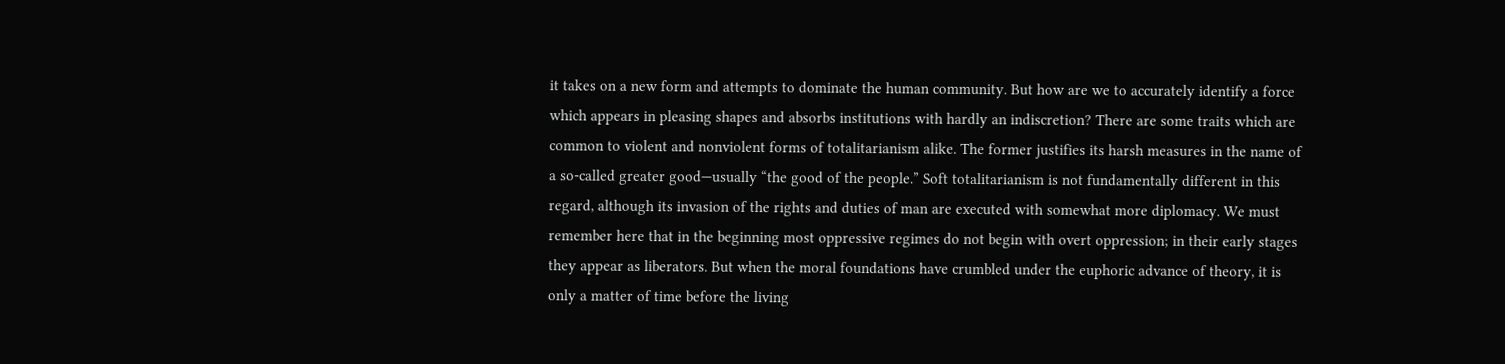it takes on a new form and attempts to dominate the human community. But how are we to accurately identify a force which appears in pleasing shapes and absorbs institutions with hardly an indiscretion? There are some traits which are common to violent and nonviolent forms of totalitarianism alike. The former justifies its harsh measures in the name of a so-called greater good—usually “the good of the people.” Soft totalitarianism is not fundamentally different in this regard, although its invasion of the rights and duties of man are executed with somewhat more diplomacy. We must remember here that in the beginning most oppressive regimes do not begin with overt oppression; in their early stages they appear as liberators. But when the moral foundations have crumbled under the euphoric advance of theory, it is only a matter of time before the living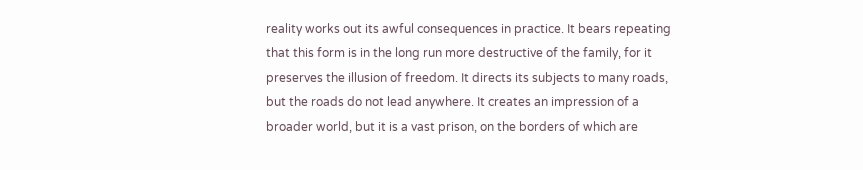reality works out its awful consequences in practice. It bears repeating that this form is in the long run more destructive of the family, for it preserves the illusion of freedom. It directs its subjects to many roads, but the roads do not lead anywhere. It creates an impression of a broader world, but it is a vast prison, on the borders of which are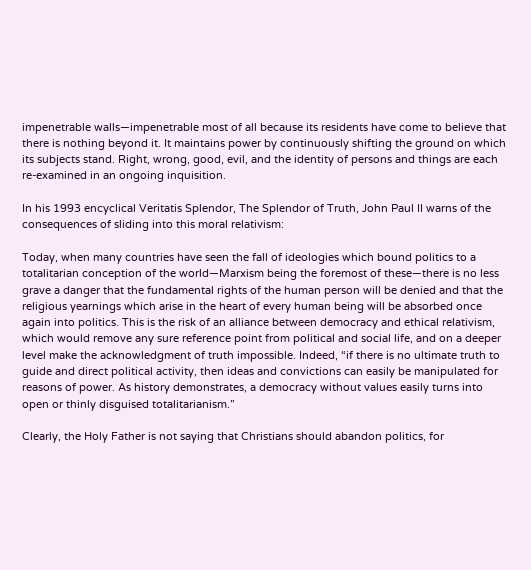impenetrable walls—impenetrable most of all because its residents have come to believe that there is nothing beyond it. It maintains power by continuously shifting the ground on which its subjects stand. Right, wrong, good, evil, and the identity of persons and things are each re-examined in an ongoing inquisition.

In his 1993 encyclical Veritatis Splendor, The Splendor of Truth, John Paul II warns of the consequences of sliding into this moral relativism:

Today, when many countries have seen the fall of ideologies which bound politics to a totalitarian conception of the world—Marxism being the foremost of these—there is no less grave a danger that the fundamental rights of the human person will be denied and that the religious yearnings which arise in the heart of every human being will be absorbed once again into politics. This is the risk of an alliance between democracy and ethical relativism, which would remove any sure reference point from political and social life, and on a deeper level make the acknowledgment of truth impossible. Indeed, “if there is no ultimate truth to guide and direct political activity, then ideas and convictions can easily be manipulated for reasons of power. As history demonstrates, a democracy without values easily turns into open or thinly disguised totalitarianism.”

Clearly, the Holy Father is not saying that Christians should abandon politics, for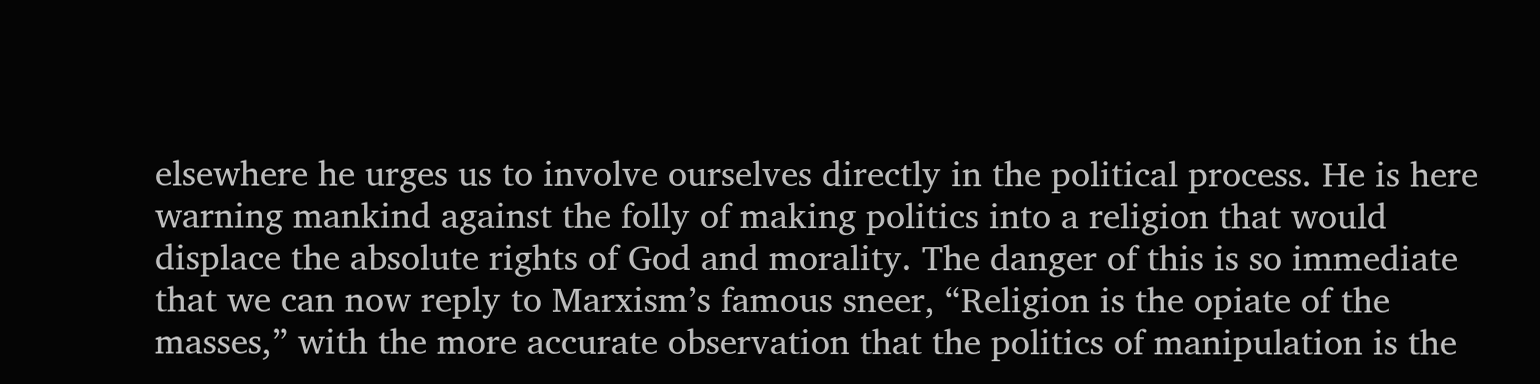elsewhere he urges us to involve ourselves directly in the political process. He is here warning mankind against the folly of making politics into a religion that would displace the absolute rights of God and morality. The danger of this is so immediate that we can now reply to Marxism’s famous sneer, “Religion is the opiate of the masses,” with the more accurate observation that the politics of manipulation is the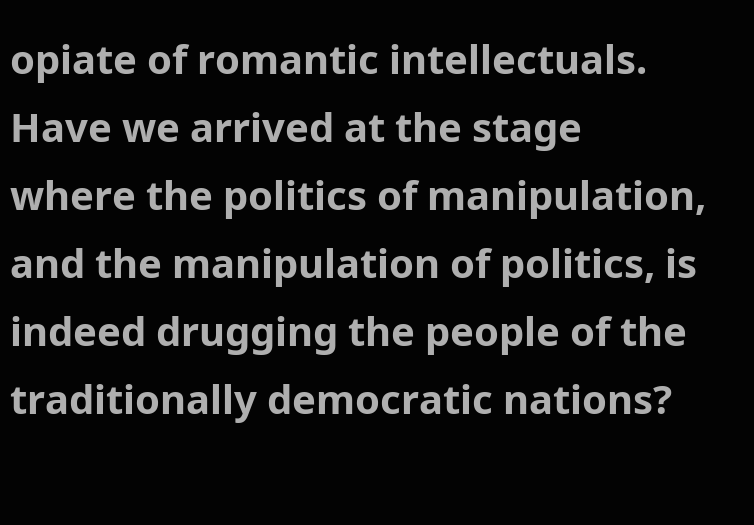opiate of romantic intellectuals. Have we arrived at the stage where the politics of manipulation, and the manipulation of politics, is indeed drugging the people of the traditionally democratic nations?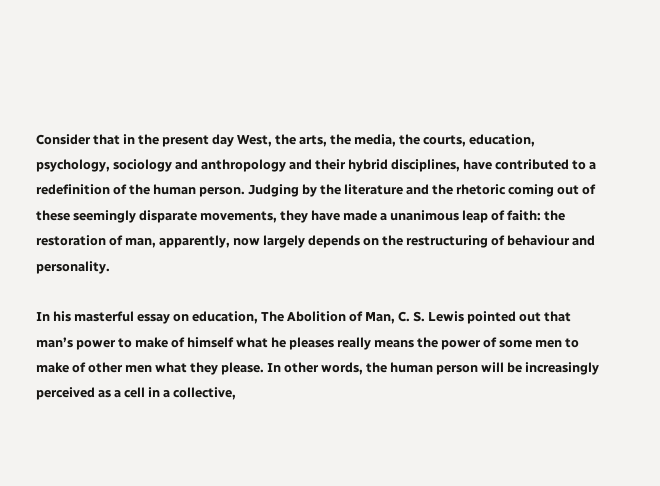Consider that in the present day West, the arts, the media, the courts, education, psychology, sociology and anthropology and their hybrid disciplines, have contributed to a redefinition of the human person. Judging by the literature and the rhetoric coming out of these seemingly disparate movements, they have made a unanimous leap of faith: the restoration of man, apparently, now largely depends on the restructuring of behaviour and personality.

In his masterful essay on education, The Abolition of Man, C. S. Lewis pointed out that man’s power to make of himself what he pleases really means the power of some men to make of other men what they please. In other words, the human person will be increasingly perceived as a cell in a collective,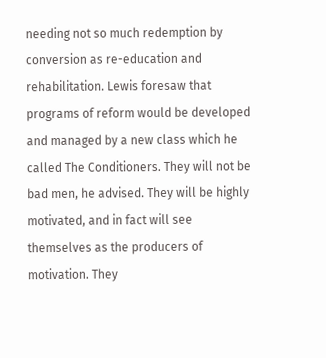needing not so much redemption by conversion as re-education and rehabilitation. Lewis foresaw that programs of reform would be developed and managed by a new class which he called The Conditioners. They will not be bad men, he advised. They will be highly motivated, and in fact will see themselves as the producers of motivation. They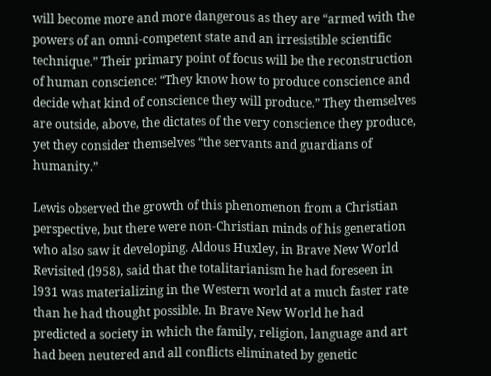will become more and more dangerous as they are “armed with the powers of an omni-competent state and an irresistible scientific technique.” Their primary point of focus will be the reconstruction of human conscience: “They know how to produce conscience and decide what kind of conscience they will produce.” They themselves are outside, above, the dictates of the very conscience they produce, yet they consider themselves “the servants and guardians of humanity.”

Lewis observed the growth of this phenomenon from a Christian perspective, but there were non-Christian minds of his generation who also saw it developing. Aldous Huxley, in Brave New World Revisited (l958), said that the totalitarianism he had foreseen in l931 was materializing in the Western world at a much faster rate than he had thought possible. In Brave New World he had predicted a society in which the family, religion, language and art had been neutered and all conflicts eliminated by genetic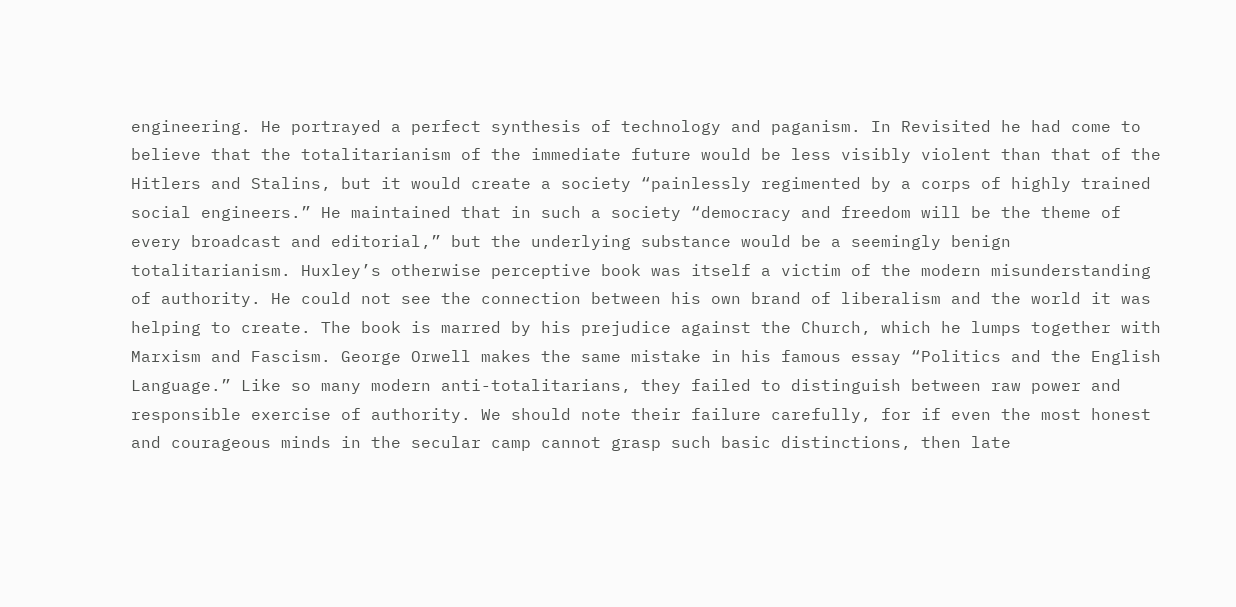engineering. He portrayed a perfect synthesis of technology and paganism. In Revisited he had come to believe that the totalitarianism of the immediate future would be less visibly violent than that of the Hitlers and Stalins, but it would create a society “painlessly regimented by a corps of highly trained social engineers.” He maintained that in such a society “democracy and freedom will be the theme of every broadcast and editorial,” but the underlying substance would be a seemingly benign totalitarianism. Huxley’s otherwise perceptive book was itself a victim of the modern misunderstanding of authority. He could not see the connection between his own brand of liberalism and the world it was helping to create. The book is marred by his prejudice against the Church, which he lumps together with Marxism and Fascism. George Orwell makes the same mistake in his famous essay “Politics and the English Language.” Like so many modern anti-totalitarians, they failed to distinguish between raw power and responsible exercise of authority. We should note their failure carefully, for if even the most honest and courageous minds in the secular camp cannot grasp such basic distinctions, then late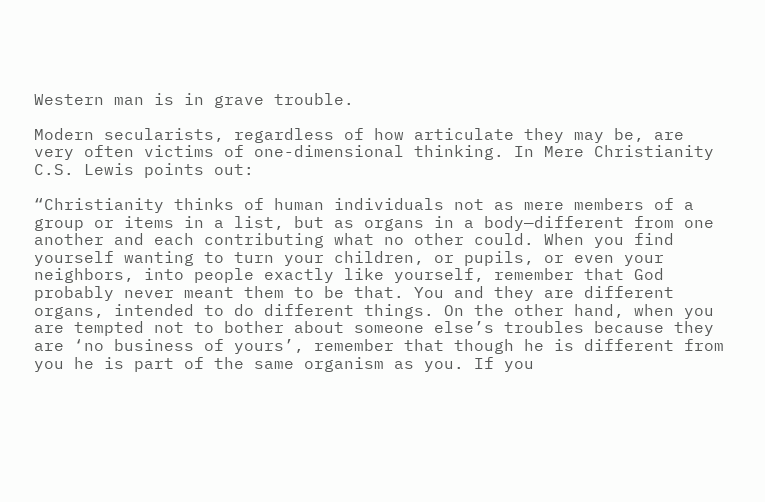Western man is in grave trouble.

Modern secularists, regardless of how articulate they may be, are very often victims of one-dimensional thinking. In Mere Christianity C.S. Lewis points out:

“Christianity thinks of human individuals not as mere members of a group or items in a list, but as organs in a body—different from one another and each contributing what no other could. When you find yourself wanting to turn your children, or pupils, or even your neighbors, into people exactly like yourself, remember that God probably never meant them to be that. You and they are different organs, intended to do different things. On the other hand, when you are tempted not to bother about someone else’s troubles because they are ‘no business of yours’, remember that though he is different from you he is part of the same organism as you. If you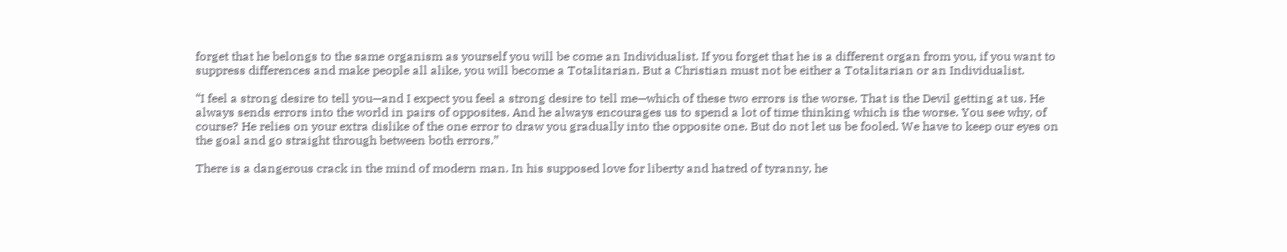forget that he belongs to the same organism as yourself you will be come an Individualist. If you forget that he is a different organ from you, if you want to suppress differences and make people all alike, you will become a Totalitarian. But a Christian must not be either a Totalitarian or an Individualist.

“I feel a strong desire to tell you—and I expect you feel a strong desire to tell me—which of these two errors is the worse. That is the Devil getting at us. He always sends errors into the world in pairs of opposites. And he always encourages us to spend a lot of time thinking which is the worse. You see why, of course? He relies on your extra dislike of the one error to draw you gradually into the opposite one. But do not let us be fooled. We have to keep our eyes on the goal and go straight through between both errors.”

There is a dangerous crack in the mind of modern man. In his supposed love for liberty and hatred of tyranny, he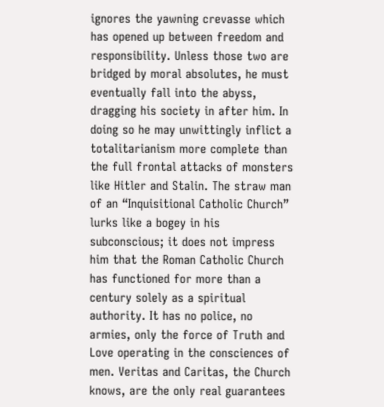ignores the yawning crevasse which has opened up between freedom and responsibility. Unless those two are bridged by moral absolutes, he must eventually fall into the abyss, dragging his society in after him. In doing so he may unwittingly inflict a totalitarianism more complete than the full frontal attacks of monsters like Hitler and Stalin. The straw man of an “Inquisitional Catholic Church” lurks like a bogey in his subconscious; it does not impress him that the Roman Catholic Church has functioned for more than a century solely as a spiritual authority. It has no police, no armies, only the force of Truth and Love operating in the consciences of men. Veritas and Caritas, the Church knows, are the only real guarantees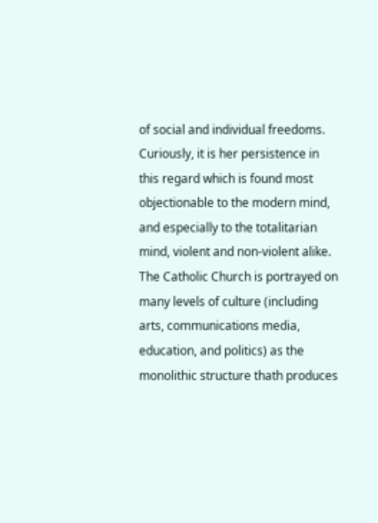of social and individual freedoms. Curiously, it is her persistence in this regard which is found most objectionable to the modern mind, and especially to the totalitarian mind, violent and non-violent alike. The Catholic Church is portrayed on many levels of culture (including arts, communications media, education, and politics) as the monolithic structure thath produces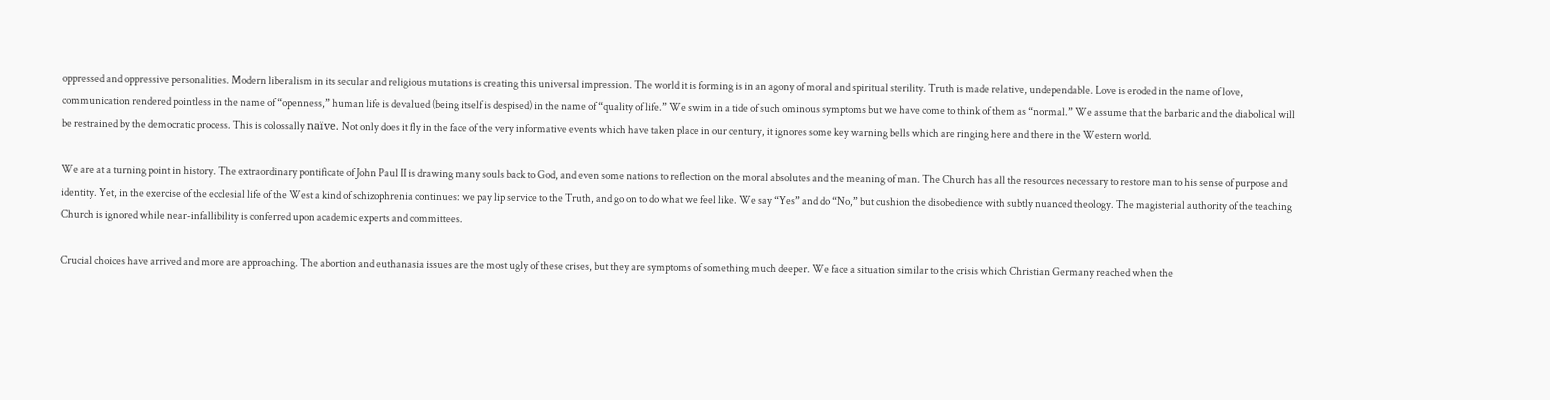oppressed and oppressive personalities. Modern liberalism in its secular and religious mutations is creating this universal impression. The world it is forming is in an agony of moral and spiritual sterility. Truth is made relative, undependable. Love is eroded in the name of love, communication rendered pointless in the name of “openness,” human life is devalued (being itself is despised) in the name of “quality of life.” We swim in a tide of such ominous symptoms but we have come to think of them as “normal.” We assume that the barbaric and the diabolical will be restrained by the democratic process. This is colossally naïve. Not only does it fly in the face of the very informative events which have taken place in our century, it ignores some key warning bells which are ringing here and there in the Western world.

We are at a turning point in history. The extraordinary pontificate of John Paul II is drawing many souls back to God, and even some nations to reflection on the moral absolutes and the meaning of man. The Church has all the resources necessary to restore man to his sense of purpose and identity. Yet, in the exercise of the ecclesial life of the West a kind of schizophrenia continues: we pay lip service to the Truth, and go on to do what we feel like. We say “Yes” and do “No,” but cushion the disobedience with subtly nuanced theology. The magisterial authority of the teaching Church is ignored while near-infallibility is conferred upon academic experts and committees.

Crucial choices have arrived and more are approaching. The abortion and euthanasia issues are the most ugly of these crises, but they are symptoms of something much deeper. We face a situation similar to the crisis which Christian Germany reached when the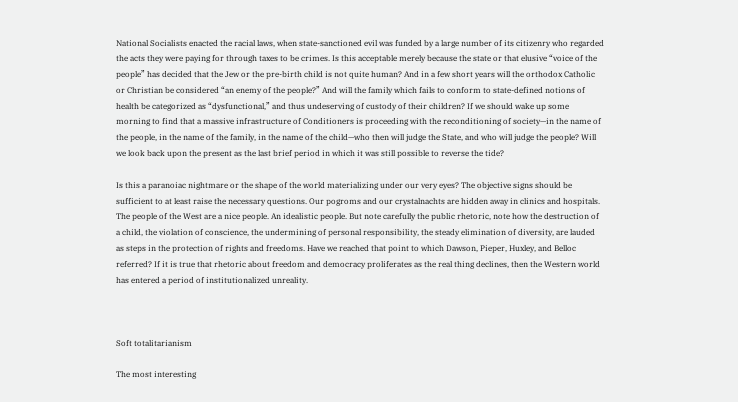National Socialists enacted the racial laws, when state-sanctioned evil was funded by a large number of its citizenry who regarded the acts they were paying for through taxes to be crimes. Is this acceptable merely because the state or that elusive “voice of the people” has decided that the Jew or the pre-birth child is not quite human? And in a few short years will the orthodox Catholic or Christian be considered “an enemy of the people?” And will the family which fails to conform to state-defined notions of health be categorized as “dysfunctional,” and thus undeserving of custody of their children? If we should wake up some morning to find that a massive infrastructure of Conditioners is proceeding with the reconditioning of society—in the name of the people, in the name of the family, in the name of the child—who then will judge the State, and who will judge the people? Will we look back upon the present as the last brief period in which it was still possible to reverse the tide?

Is this a paranoiac nightmare or the shape of the world materializing under our very eyes? The objective signs should be sufficient to at least raise the necessary questions. Our pogroms and our crystalnachts are hidden away in clinics and hospitals. The people of the West are a nice people. An idealistic people. But note carefully the public rhetoric, note how the destruction of a child, the violation of conscience, the undermining of personal responsibility, the steady elimination of diversity, are lauded as steps in the protection of rights and freedoms. Have we reached that point to which Dawson, Pieper, Huxley, and Belloc referred? If it is true that rhetoric about freedom and democracy proliferates as the real thing declines, then the Western world has entered a period of institutionalized unreality.



Soft totalitarianism

The most interesting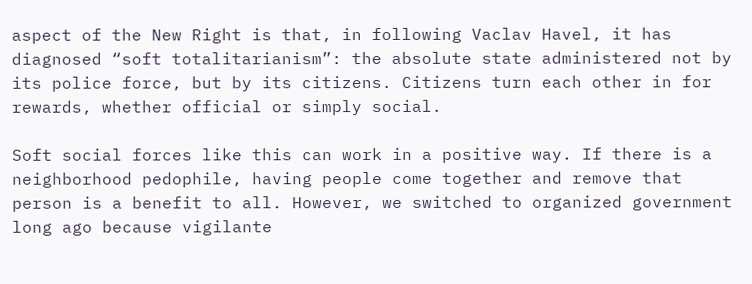aspect of the New Right is that, in following Vaclav Havel, it has diagnosed “soft totalitarianism”: the absolute state administered not by its police force, but by its citizens. Citizens turn each other in for rewards, whether official or simply social.

Soft social forces like this can work in a positive way. If there is a neighborhood pedophile, having people come together and remove that person is a benefit to all. However, we switched to organized government long ago because vigilante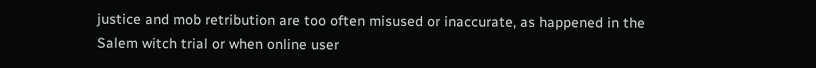justice and mob retribution are too often misused or inaccurate, as happened in the Salem witch trial or when online user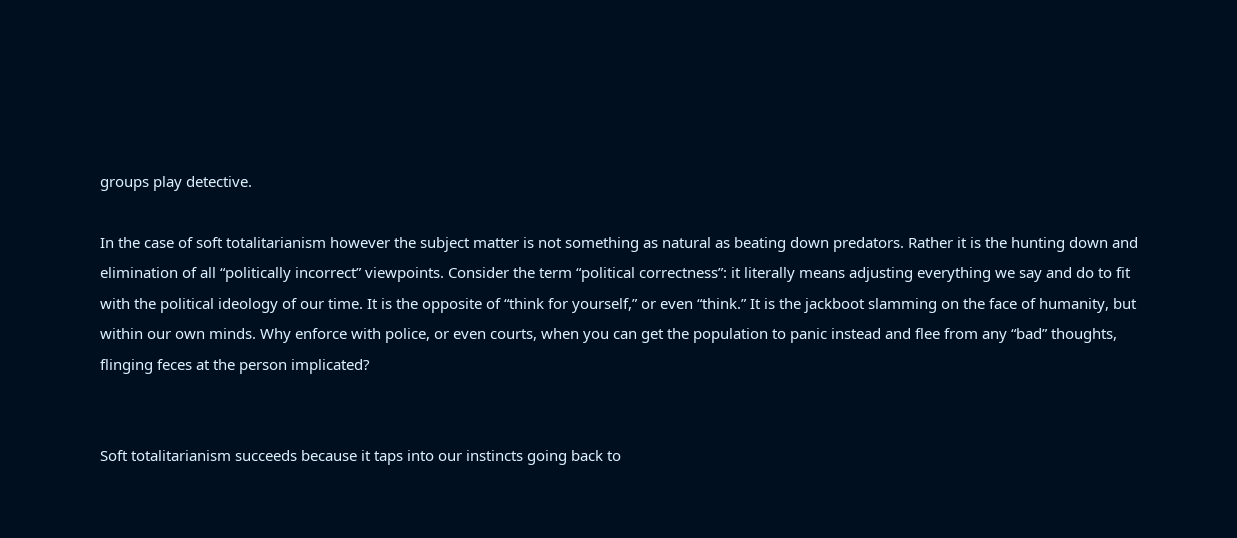groups play detective.

In the case of soft totalitarianism however the subject matter is not something as natural as beating down predators. Rather it is the hunting down and elimination of all “politically incorrect” viewpoints. Consider the term “political correctness”: it literally means adjusting everything we say and do to fit with the political ideology of our time. It is the opposite of “think for yourself,” or even “think.” It is the jackboot slamming on the face of humanity, but within our own minds. Why enforce with police, or even courts, when you can get the population to panic instead and flee from any “bad” thoughts, flinging feces at the person implicated?


Soft totalitarianism succeeds because it taps into our instincts going back to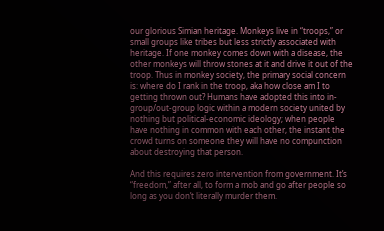our glorious Simian heritage. Monkeys live in “troops,” or small groups like tribes but less strictly associated with heritage. If one monkey comes down with a disease, the other monkeys will throw stones at it and drive it out of the troop. Thus in monkey society, the primary social concern is: where do I rank in the troop, aka how close am I to getting thrown out? Humans have adopted this into in-group/out-group logic within a modern society united by nothing but political-economic ideology; when people have nothing in common with each other, the instant the crowd turns on someone they will have no compunction about destroying that person.

And this requires zero intervention from government. It’s “freedom,” after all, to form a mob and go after people so long as you don’t literally murder them.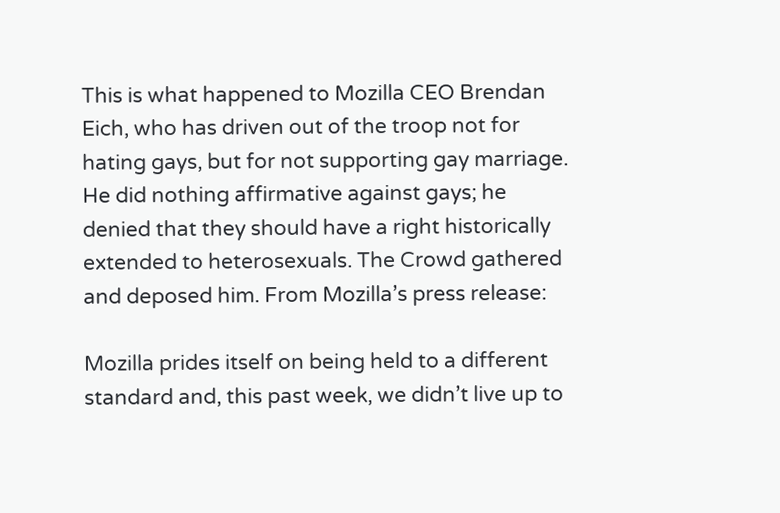This is what happened to Mozilla CEO Brendan Eich, who has driven out of the troop not for hating gays, but for not supporting gay marriage. He did nothing affirmative against gays; he denied that they should have a right historically extended to heterosexuals. The Crowd gathered and deposed him. From Mozilla’s press release:

Mozilla prides itself on being held to a different standard and, this past week, we didn’t live up to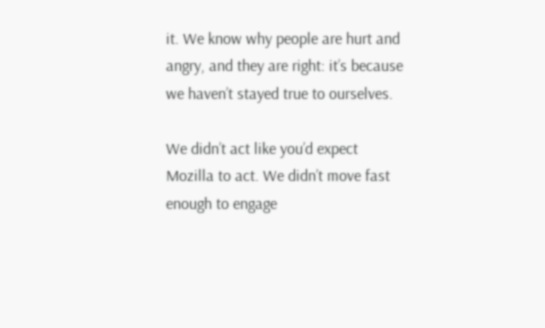it. We know why people are hurt and angry, and they are right: it’s because we haven’t stayed true to ourselves.

We didn’t act like you’d expect Mozilla to act. We didn’t move fast enough to engage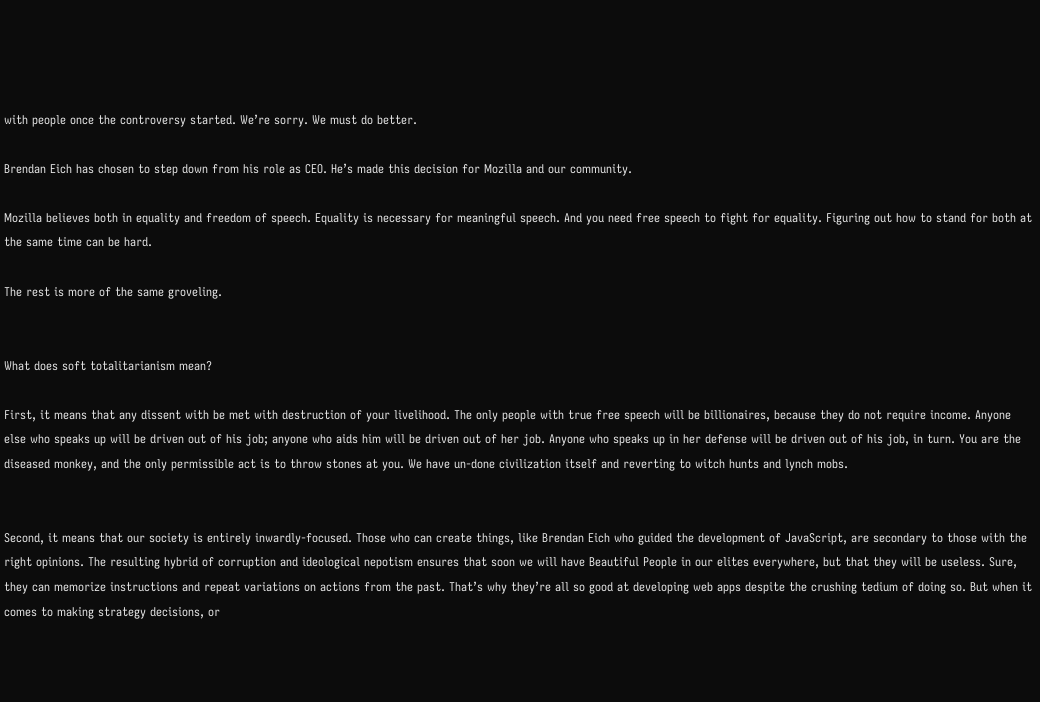with people once the controversy started. We’re sorry. We must do better.

Brendan Eich has chosen to step down from his role as CEO. He’s made this decision for Mozilla and our community.

Mozilla believes both in equality and freedom of speech. Equality is necessary for meaningful speech. And you need free speech to fight for equality. Figuring out how to stand for both at the same time can be hard.

The rest is more of the same groveling.


What does soft totalitarianism mean?

First, it means that any dissent with be met with destruction of your livelihood. The only people with true free speech will be billionaires, because they do not require income. Anyone else who speaks up will be driven out of his job; anyone who aids him will be driven out of her job. Anyone who speaks up in her defense will be driven out of his job, in turn. You are the diseased monkey, and the only permissible act is to throw stones at you. We have un-done civilization itself and reverting to witch hunts and lynch mobs.


Second, it means that our society is entirely inwardly-focused. Those who can create things, like Brendan Eich who guided the development of JavaScript, are secondary to those with the right opinions. The resulting hybrid of corruption and ideological nepotism ensures that soon we will have Beautiful People in our elites everywhere, but that they will be useless. Sure, they can memorize instructions and repeat variations on actions from the past. That’s why they’re all so good at developing web apps despite the crushing tedium of doing so. But when it comes to making strategy decisions, or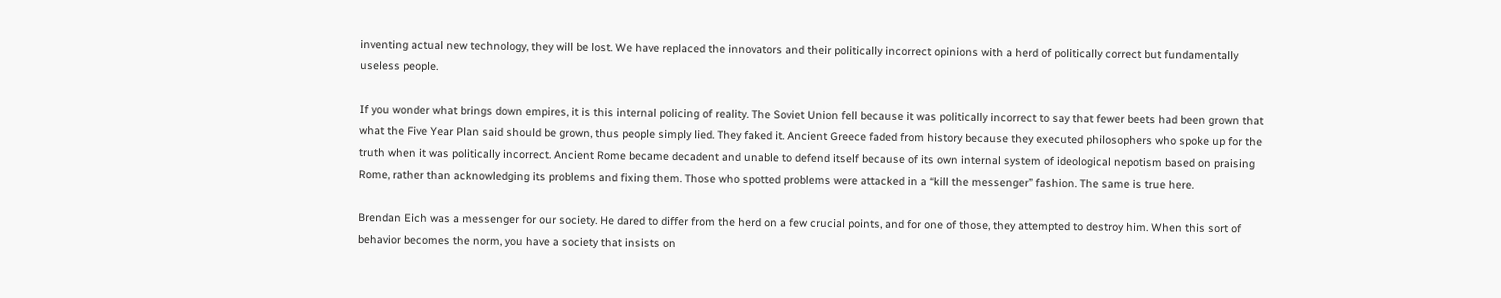inventing actual new technology, they will be lost. We have replaced the innovators and their politically incorrect opinions with a herd of politically correct but fundamentally useless people.

If you wonder what brings down empires, it is this internal policing of reality. The Soviet Union fell because it was politically incorrect to say that fewer beets had been grown that what the Five Year Plan said should be grown, thus people simply lied. They faked it. Ancient Greece faded from history because they executed philosophers who spoke up for the truth when it was politically incorrect. Ancient Rome became decadent and unable to defend itself because of its own internal system of ideological nepotism based on praising Rome, rather than acknowledging its problems and fixing them. Those who spotted problems were attacked in a “kill the messenger” fashion. The same is true here.

Brendan Eich was a messenger for our society. He dared to differ from the herd on a few crucial points, and for one of those, they attempted to destroy him. When this sort of behavior becomes the norm, you have a society that insists on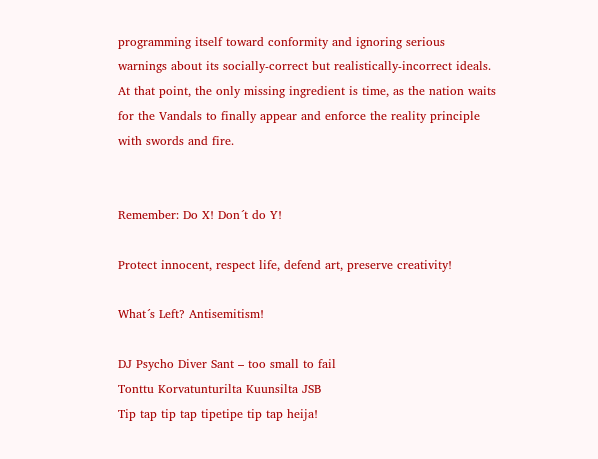programming itself toward conformity and ignoring serious warnings about its socially-correct but realistically-incorrect ideals. At that point, the only missing ingredient is time, as the nation waits for the Vandals to finally appear and enforce the reality principle with swords and fire.


Remember: Do X! Don´t do Y!

Protect innocent, respect life, defend art, preserve creativity!

What´s Left? Antisemitism!

DJ Psycho Diver Sant – too small to fail
Tonttu Korvatunturilta Kuunsilta JSB
Tip tap tip tap tipetipe tip tap heija!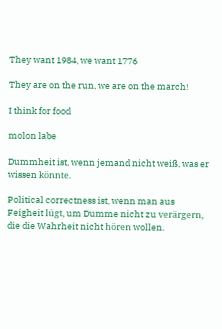They want 1984, we want 1776

They are on the run, we are on the march!

I think for food

molon labe

Dummheit ist, wenn jemand nicht weiß, was er wissen könnte.

Political correctness ist, wenn man aus Feigheit lügt, um Dumme nicht zu verärgern, die die Wahrheit nicht hören wollen.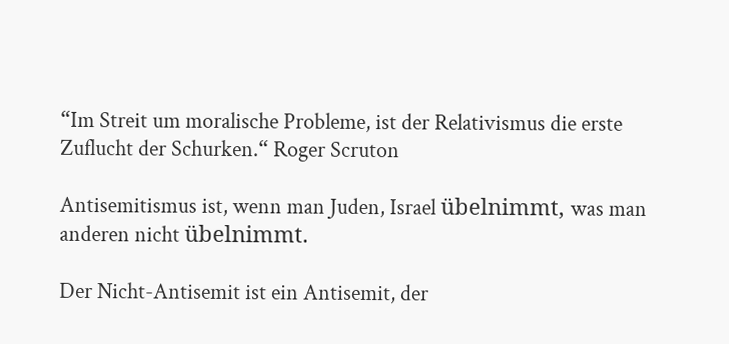“Im Streit um moralische Probleme, ist der Relativismus die erste Zuflucht der Schurken.“ Roger Scruton

Antisemitismus ist, wenn man Juden, Israel übelnimmt, was man anderen nicht übelnimmt.

Der Nicht-Antisemit ist ein Antisemit, der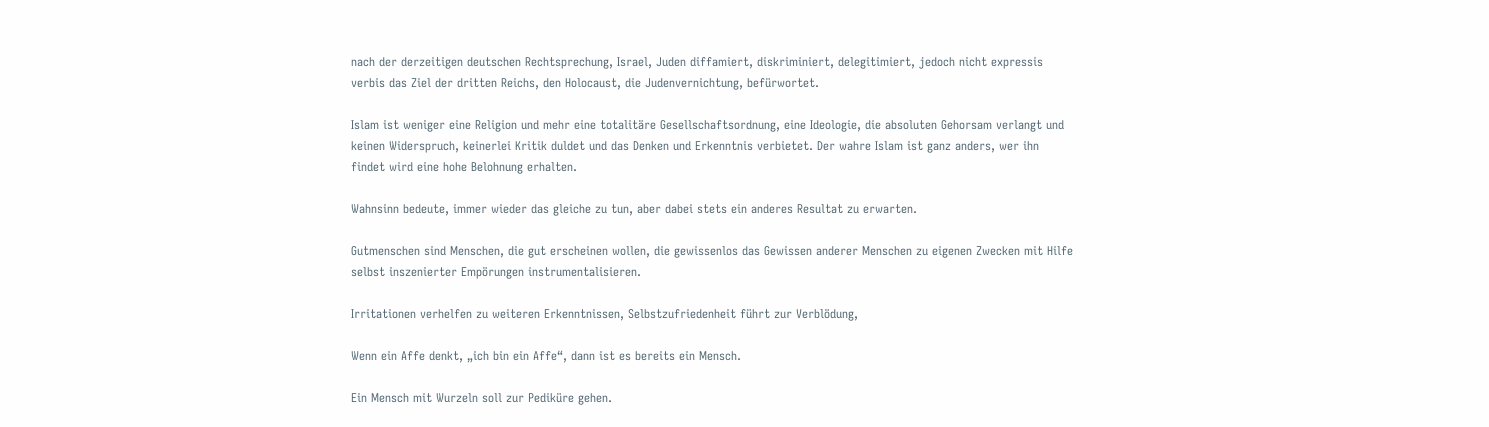nach der derzeitigen deutschen Rechtsprechung, Israel, Juden diffamiert, diskriminiert, delegitimiert, jedoch nicht expressis verbis das Ziel der dritten Reichs, den Holocaust, die Judenvernichtung, befürwortet.

Islam ist weniger eine Religion und mehr eine totalitäre Gesellschaftsordnung, eine Ideologie, die absoluten Gehorsam verlangt und keinen Widerspruch, keinerlei Kritik duldet und das Denken und Erkenntnis verbietet. Der wahre Islam ist ganz anders, wer ihn findet wird eine hohe Belohnung erhalten.

Wahnsinn bedeute, immer wieder das gleiche zu tun, aber dabei stets ein anderes Resultat zu erwarten.

Gutmenschen sind Menschen, die gut erscheinen wollen, die gewissenlos das Gewissen anderer Menschen zu eigenen Zwecken mit Hilfe selbst inszenierter Empörungen instrumentalisieren.

Irritationen verhelfen zu weiteren Erkenntnissen, Selbstzufriedenheit führt zur Verblödung,

Wenn ein Affe denkt, „ich bin ein Affe“, dann ist es bereits ein Mensch.

Ein Mensch mit Wurzeln soll zur Pediküre gehen.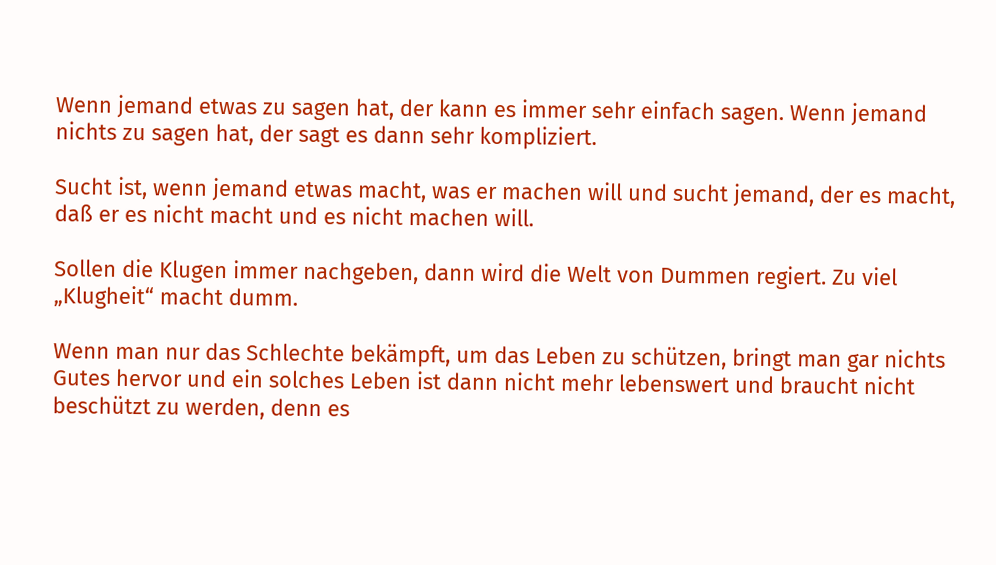Wenn jemand etwas zu sagen hat, der kann es immer sehr einfach sagen. Wenn jemand nichts zu sagen hat, der sagt es dann sehr kompliziert.

Sucht ist, wenn jemand etwas macht, was er machen will und sucht jemand, der es macht, daß er es nicht macht und es nicht machen will.

Sollen die Klugen immer nachgeben, dann wird die Welt von Dummen regiert. Zu viel „Klugheit“ macht dumm.

Wenn man nur das Schlechte bekämpft, um das Leben zu schützen, bringt man gar nichts Gutes hervor und ein solches Leben ist dann nicht mehr lebenswert und braucht nicht beschützt zu werden, denn es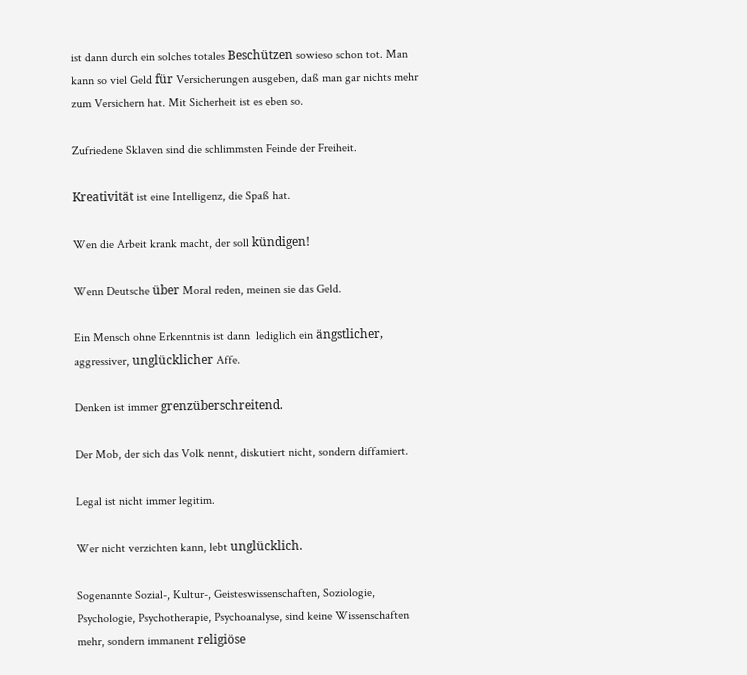ist dann durch ein solches totales Beschützen sowieso schon tot. Man kann so viel Geld für Versicherungen ausgeben, daß man gar nichts mehr zum Versichern hat. Mit Sicherheit ist es eben so.

Zufriedene Sklaven sind die schlimmsten Feinde der Freiheit.

Kreativität ist eine Intelligenz, die Spaß hat.

Wen die Arbeit krank macht, der soll kündigen!

Wenn Deutsche über Moral reden, meinen sie das Geld.

Ein Mensch ohne Erkenntnis ist dann  lediglich ein ängstlicher, aggressiver, unglücklicher Affe.

Denken ist immer grenzüberschreitend.

Der Mob, der sich das Volk nennt, diskutiert nicht, sondern diffamiert.

Legal ist nicht immer legitim.

Wer nicht verzichten kann, lebt unglücklich.

Sogenannte Sozial-, Kultur-, Geisteswissenschaften, Soziologie, Psychologie, Psychotherapie, Psychoanalyse, sind keine Wissenschaften mehr, sondern immanent religiöse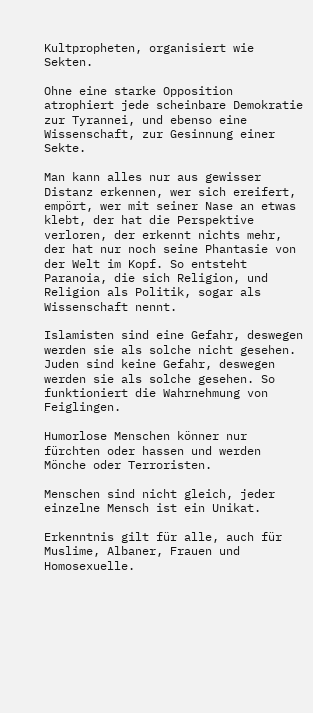Kultpropheten, organisiert wie Sekten.

Ohne eine starke Opposition atrophiert jede scheinbare Demokratie zur Tyrannei, und ebenso eine Wissenschaft, zur Gesinnung einer Sekte.

Man kann alles nur aus gewisser Distanz erkennen, wer sich ereifert, empört, wer mit seiner Nase an etwas klebt, der hat die Perspektive verloren, der erkennt nichts mehr, der hat nur noch seine Phantasie von der Welt im Kopf. So entsteht Paranoia, die sich Religion, und Religion als Politik, sogar als Wissenschaft nennt.

Islamisten sind eine Gefahr, deswegen werden sie als solche nicht gesehen. Juden sind keine Gefahr, deswegen werden sie als solche gesehen. So funktioniert die Wahrnehmung von  Feiglingen.

Humorlose Menschen könner nur fürchten oder hassen und werden Mönche oder Terroristen.

Menschen sind nicht gleich, jeder einzelne Mensch ist ein Unikat.

Erkenntnis gilt für alle, auch für Muslime, Albaner, Frauen und Homosexuelle.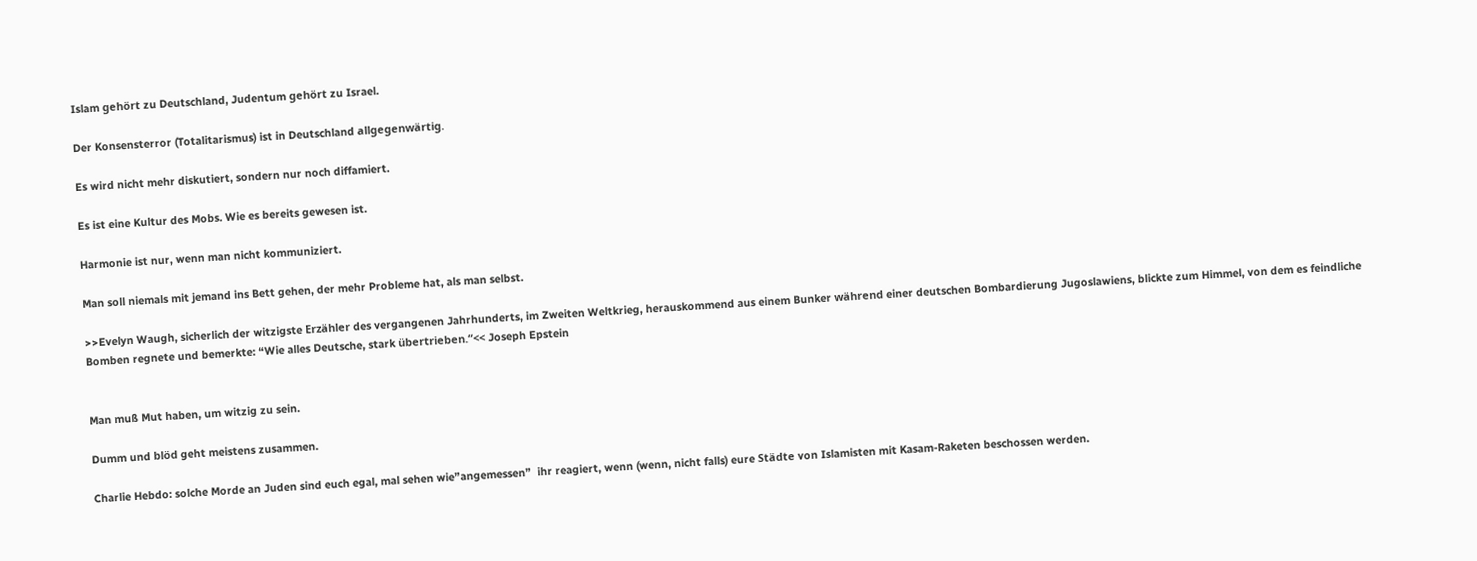Islam gehört zu Deutschland, Judentum gehört zu Israel.

Der Konsensterror (Totalitarismus) ist in Deutschland allgegenwärtig.

Es wird nicht mehr diskutiert, sondern nur noch diffamiert.

Es ist eine Kultur des Mobs. Wie es bereits gewesen ist.

Harmonie ist nur, wenn man nicht kommuniziert.

Man soll niemals mit jemand ins Bett gehen, der mehr Probleme hat, als man selbst.

>>Evelyn Waugh, sicherlich der witzigste Erzähler des vergangenen Jahrhunderts, im Zweiten Weltkrieg, herauskommend aus einem Bunker während einer deutschen Bombardierung Jugoslawiens, blickte zum Himmel, von dem es feindliche Bomben regnete und bemerkte: “Wie alles Deutsche, stark übertrieben.“<< Joseph Epstein


Man muß Mut haben, um witzig zu sein.

Dumm und blöd geht meistens zusammen.

Charlie Hebdo: solche Morde an Juden sind euch egal, mal sehen wie”angemessen”  ihr reagiert, wenn (wenn, nicht falls) eure Städte von Islamisten mit Kasam-Raketen beschossen werden.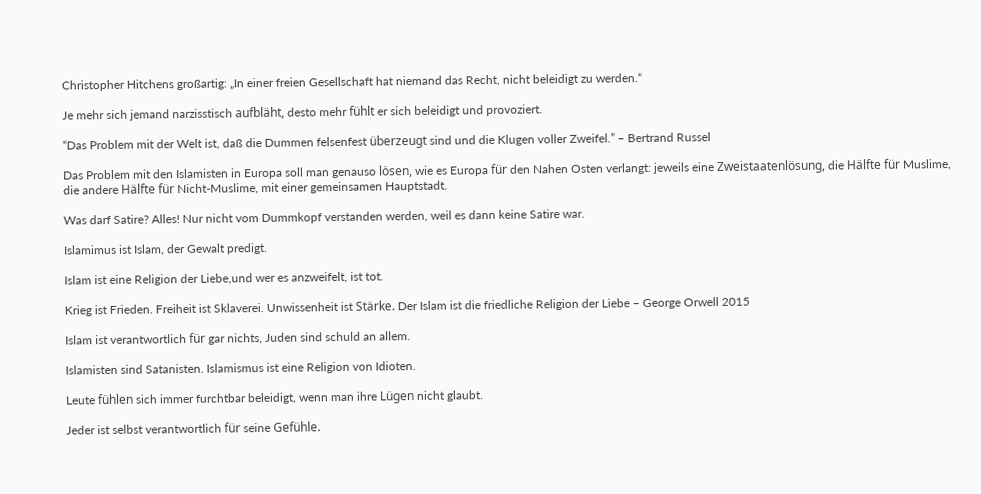Christopher Hitchens großartig: „In einer freien Gesellschaft hat niemand das Recht, nicht beleidigt zu werden.“

Je mehr sich jemand narzisstisch aufbläht, desto mehr fühlt er sich beleidigt und provoziert.

“Das Problem mit der Welt ist, daß die Dummen felsenfest überzeugt sind und die Klugen voller Zweifel.” – Bertrand Russel

Das Problem mit den Islamisten in Europa soll man genauso lösen, wie es Europa für den Nahen Osten verlangt: jeweils eine Zweistaatenlösung, die Hälfte für Muslime, die andere Hälfte für Nicht-Muslime, mit einer gemeinsamen Hauptstadt.

Was darf Satire? Alles! Nur nicht vom Dummkopf verstanden werden, weil es dann keine Satire war.

Islamimus ist Islam, der Gewalt predigt.

Islam ist eine Religion der Liebe,und wer es anzweifelt, ist tot.

Krieg ist Frieden. Freiheit ist Sklaverei. Unwissenheit ist Stärke. Der Islam ist die friedliche Religion der Liebe – George Orwell 2015

Islam ist verantwortlich für gar nichts, Juden sind schuld an allem.

Islamisten sind Satanisten. Islamismus ist eine Religion von Idioten.

Leute fühlen sich immer furchtbar beleidigt, wenn man ihre Lügen nicht glaubt.

Jeder ist selbst verantwortlich für seine Gefühle.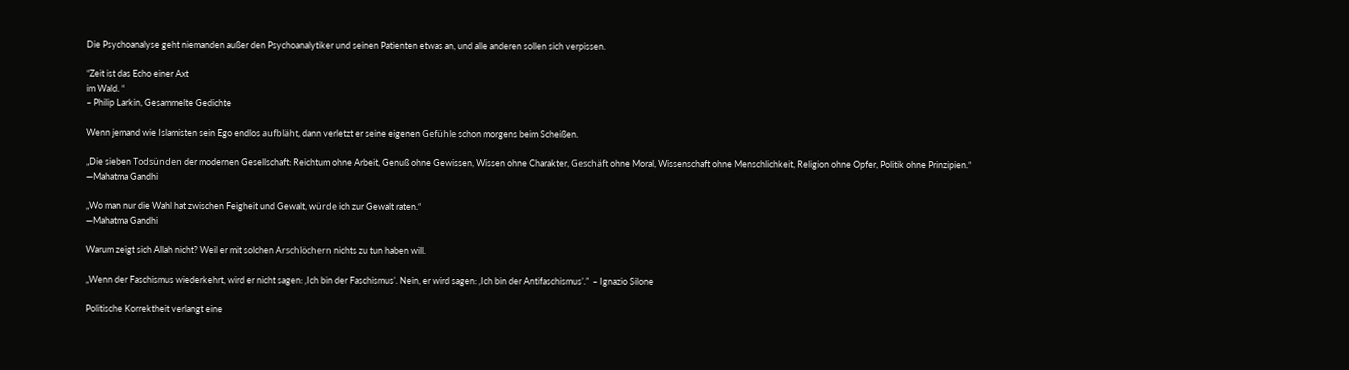Die Psychoanalyse geht niemanden außer den Psychoanalytiker und seinen Patienten etwas an, und alle anderen sollen sich verpissen.

“Zeit ist das Echo einer Axt
im Wald. “
– Philip Larkin, Gesammelte Gedichte

Wenn jemand wie Islamisten sein Ego endlos aufbläht, dann verletzt er seine eigenen Gefühle schon morgens beim Scheißen.

„Die sieben Todsünden der modernen Gesellschaft: Reichtum ohne Arbeit, Genuß ohne Gewissen, Wissen ohne Charakter, Geschäft ohne Moral, Wissenschaft ohne Menschlichkeit, Religion ohne Opfer, Politik ohne Prinzipien.“
―Mahatma Gandhi

„Wo man nur die Wahl hat zwischen Feigheit und Gewalt, würde ich zur Gewalt raten.“
―Mahatma Gandhi

Warum zeigt sich Allah nicht? Weil er mit solchen Arschlöchern nichts zu tun haben will.

„Wenn der Faschismus wiederkehrt, wird er nicht sagen: ‚Ich bin der Faschismus’. Nein, er wird sagen: ‚Ich bin der Antifaschismus’.”  – Ignazio Silone

Politische Korrektheit verlangt eine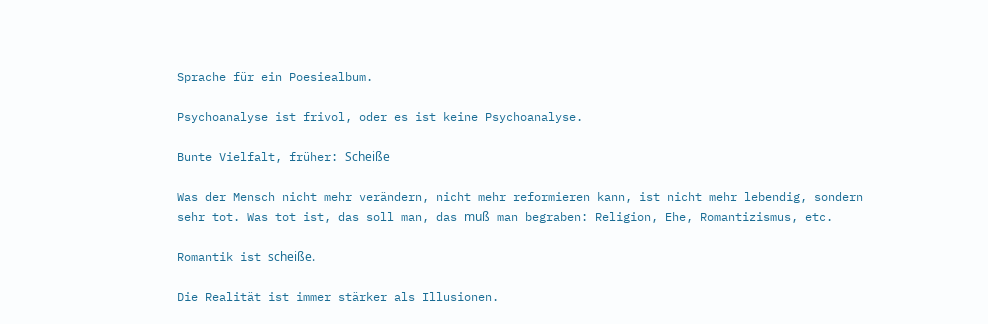Sprache für ein Poesiealbum.

Psychoanalyse ist frivol, oder es ist keine Psychoanalyse.

Bunte Vielfalt, früher: Scheiße

Was der Mensch nicht mehr verändern, nicht mehr reformieren kann, ist nicht mehr lebendig, sondern sehr tot. Was tot ist, das soll man, das muß man begraben: Religion, Ehe, Romantizismus, etc.

Romantik ist scheiße.

Die Realität ist immer stärker als Illusionen.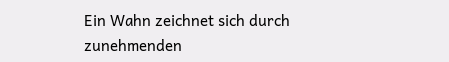Ein Wahn zeichnet sich durch zunehmenden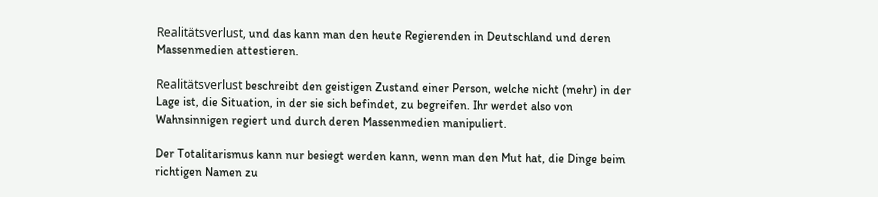Realitätsverlust, und das kann man den heute Regierenden in Deutschland und deren Massenmedien attestieren.

Realitätsverlust beschreibt den geistigen Zustand einer Person, welche nicht (mehr) in der Lage ist, die Situation, in der sie sich befindet, zu begreifen. Ihr werdet also von Wahnsinnigen regiert und durch deren Massenmedien manipuliert.

Der Totalitarismus kann nur besiegt werden kann, wenn man den Mut hat, die Dinge beim richtigen Namen zu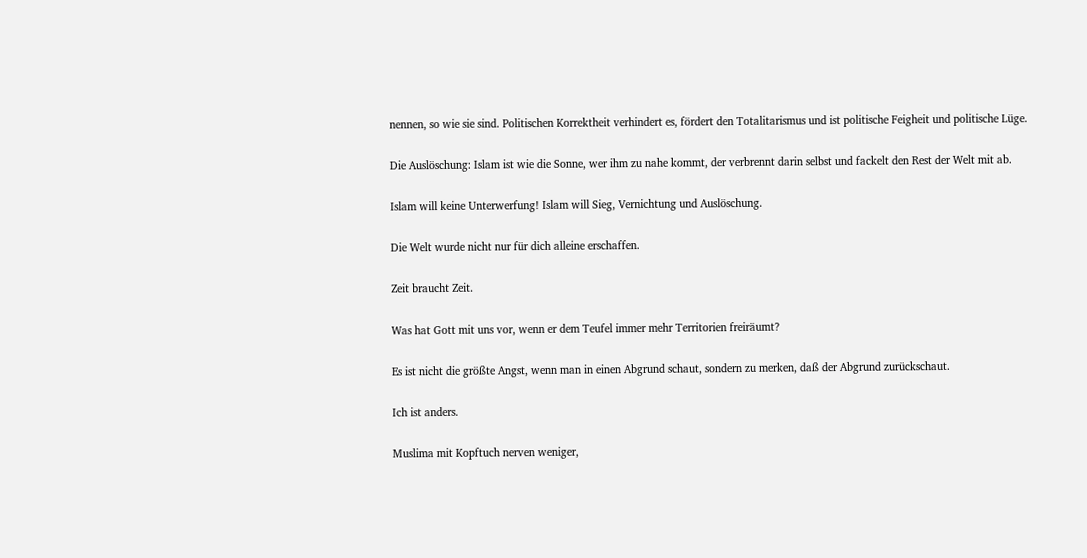nennen, so wie sie sind. Politischen Korrektheit verhindert es, fördert den Totalitarismus und ist politische Feigheit und politische Lüge.

Die Auslöschung: Islam ist wie die Sonne, wer ihm zu nahe kommt, der verbrennt darin selbst und fackelt den Rest der Welt mit ab.

Islam will keine Unterwerfung! Islam will Sieg, Vernichtung und Auslöschung.

Die Welt wurde nicht nur für dich alleine erschaffen.

Zeit braucht Zeit.

Was hat Gott mit uns vor, wenn er dem Teufel immer mehr Territorien freiräumt?

Es ist nicht die größte Angst, wenn man in einen Abgrund schaut, sondern zu merken, daß der Abgrund zurückschaut.

Ich ist anders.

Muslima mit Kopftuch nerven weniger,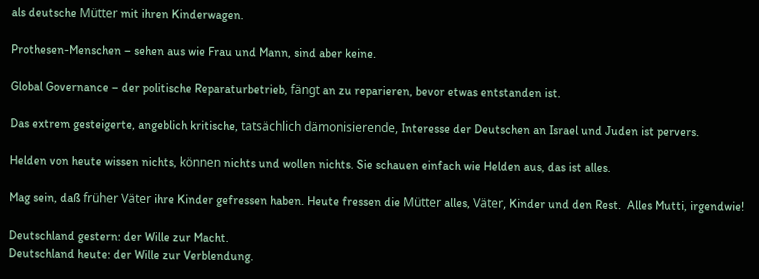als deutsche Mütter mit ihren Kinderwagen.

Prothesen-Menschen – sehen aus wie Frau und Mann, sind aber keine.

Global Governance – der politische Reparaturbetrieb, fängt an zu reparieren, bevor etwas entstanden ist.

Das extrem gesteigerte, angeblich kritische, tatsächlich dämonisierende, Interesse der Deutschen an Israel und Juden ist pervers.

Helden von heute wissen nichts, können nichts und wollen nichts. Sie schauen einfach wie Helden aus, das ist alles.

Mag sein, daß früher Väter ihre Kinder gefressen haben. Heute fressen die Mütter alles, Väter, Kinder und den Rest.  Alles Mutti, irgendwie!

Deutschland gestern: der Wille zur Macht.
Deutschland heute: der Wille zur Verblendung.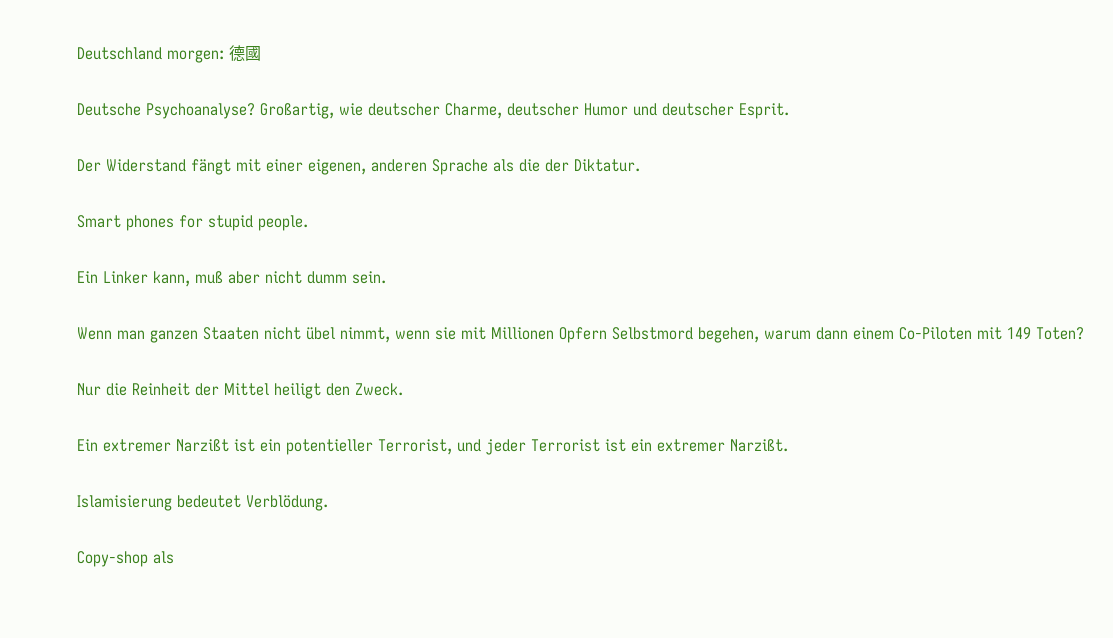Deutschland morgen: 德國

Deutsche Psychoanalyse? Großartig, wie deutscher Charme, deutscher Humor und deutscher Esprit.

Der Widerstand fängt mit einer eigenen, anderen Sprache als die der Diktatur.

Smart phones for stupid people.

Ein Linker kann, muß aber nicht dumm sein.

Wenn man ganzen Staaten nicht übel nimmt, wenn sie mit Millionen Opfern Selbstmord begehen, warum dann einem Co-Piloten mit 149 Toten?

Nur die Reinheit der Mittel heiligt den Zweck.

Ein extremer Narzißt ist ein potentieller Terrorist, und jeder Terrorist ist ein extremer Narzißt.

Islamisierung bedeutet Verblödung.

Copy-shop als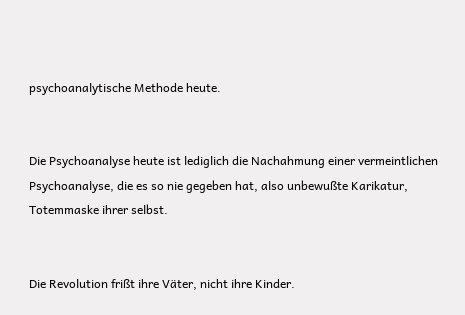psychoanalytische Methode heute.


Die Psychoanalyse heute ist lediglich die Nachahmung einer vermeintlichen Psychoanalyse, die es so nie gegeben hat, also unbewußte Karikatur, Totemmaske ihrer selbst.


Die Revolution frißt ihre Väter, nicht ihre Kinder.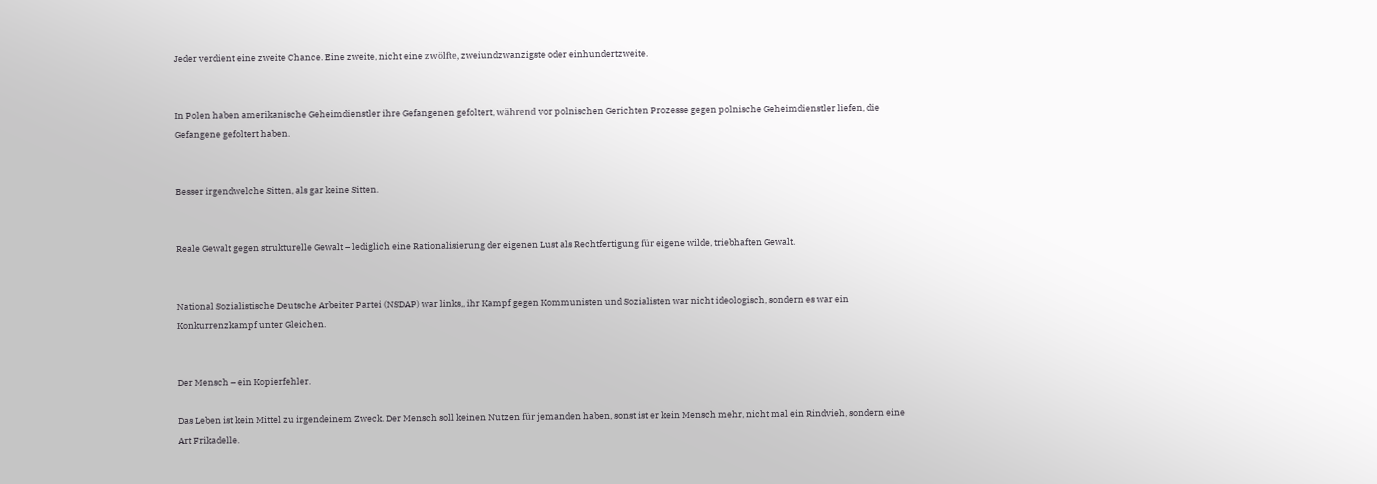Jeder verdient eine zweite Chance. Eine zweite, nicht eine zwölfte, zweiundzwanzigste oder einhundertzweite.


In Polen haben amerikanische Geheimdienstler ihre Gefangenen gefoltert, während vor polnischen Gerichten Prozesse gegen polnische Geheimdienstler liefen, die Gefangene gefoltert haben.


Besser irgendwelche Sitten, als gar keine Sitten.


Reale Gewalt gegen strukturelle Gewalt – lediglich eine Rationalisierung der eigenen Lust als Rechtfertigung für eigene wilde, triebhaften Gewalt.


National Sozialistische Deutsche Arbeiter Partei (NSDAP) war links,, ihr Kampf gegen Kommunisten und Sozialisten war nicht ideologisch, sondern es war ein Konkurrenzkampf unter Gleichen.


Der Mensch – ein Kopierfehler.

Das Leben ist kein Mittel zu irgendeinem Zweck. Der Mensch soll keinen Nutzen für jemanden haben, sonst ist er kein Mensch mehr, nicht mal ein Rindvieh, sondern eine Art Frikadelle.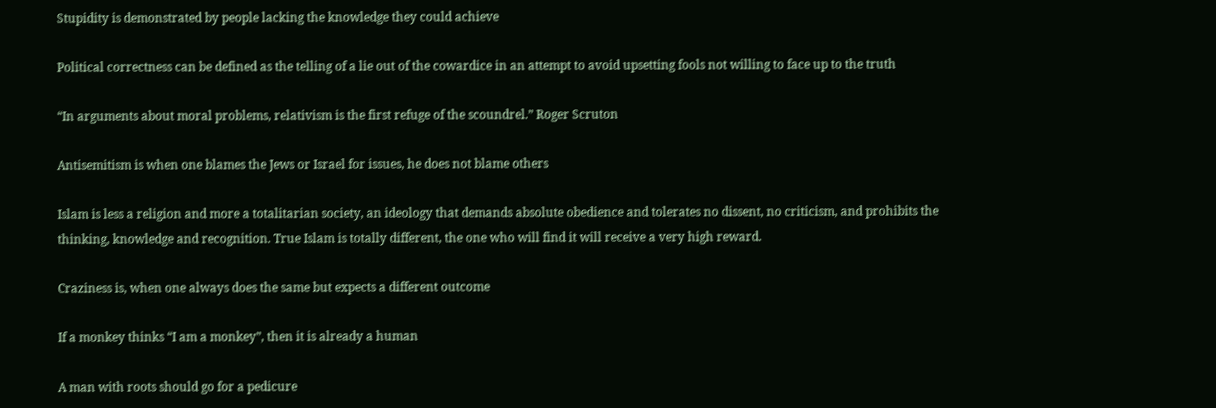Stupidity is demonstrated by people lacking the knowledge they could achieve

Political correctness can be defined as the telling of a lie out of the cowardice in an attempt to avoid upsetting fools not willing to face up to the truth

“In arguments about moral problems, relativism is the first refuge of the scoundrel.” Roger Scruton

Antisemitism is when one blames the Jews or Israel for issues, he does not blame others

Islam is less a religion and more a totalitarian society, an ideology that demands absolute obedience and tolerates no dissent, no criticism, and prohibits the thinking, knowledge and recognition. True Islam is totally different, the one who will find it will receive a very high reward.

Craziness is, when one always does the same but expects a different outcome

If a monkey thinks “I am a monkey”, then it is already a human

A man with roots should go for a pedicure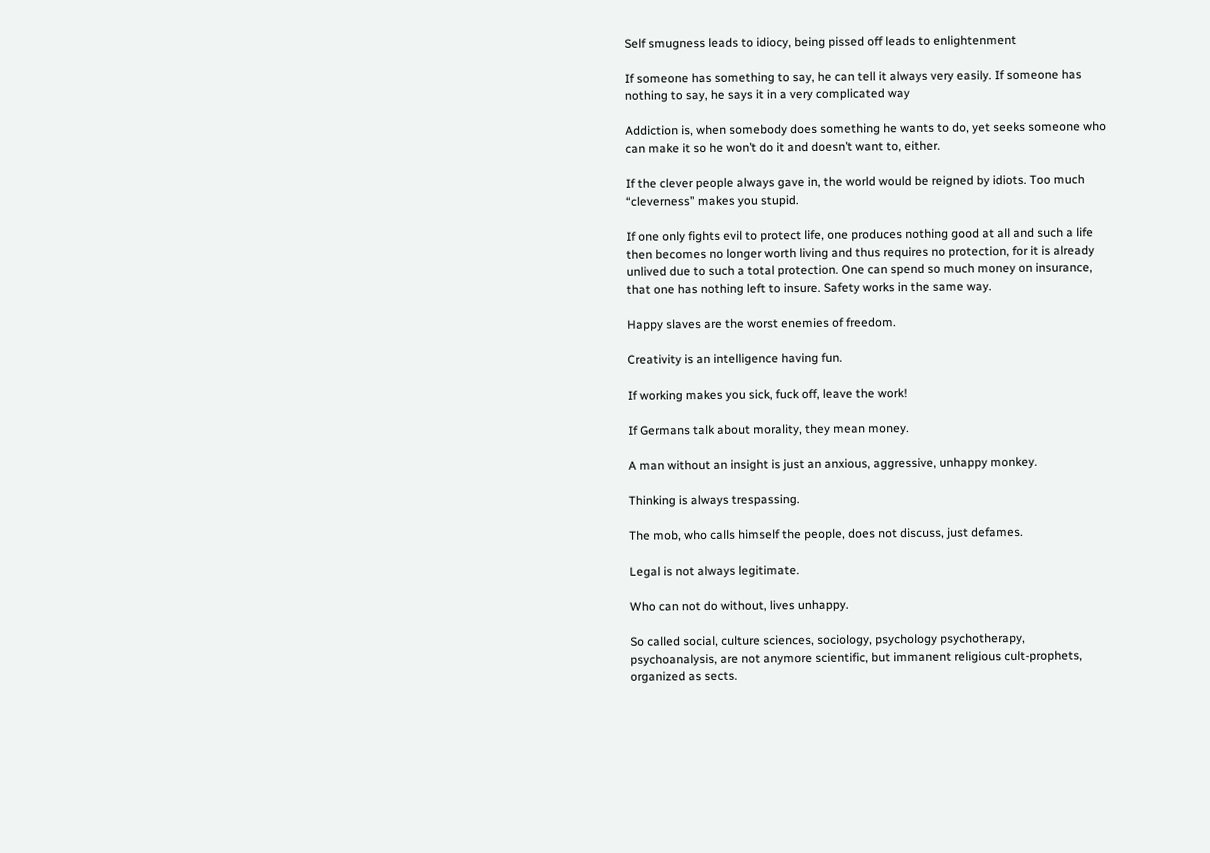Self smugness leads to idiocy, being pissed off leads to enlightenment

If someone has something to say, he can tell it always very easily. If someone has nothing to say, he says it in a very complicated way

Addiction is, when somebody does something he wants to do, yet seeks someone who can make it so he won’t do it and doesn’t want to, either.

If the clever people always gave in, the world would be reigned by idiots. Too much “cleverness” makes you stupid.

If one only fights evil to protect life, one produces nothing good at all and such a life then becomes no longer worth living and thus requires no protection, for it is already unlived due to such a total protection. One can spend so much money on insurance, that one has nothing left to insure. Safety works in the same way.

Happy slaves are the worst enemies of freedom.

Creativity is an intelligence having fun.

If working makes you sick, fuck off, leave the work!

If Germans talk about morality, they mean money.

A man without an insight is just an anxious, aggressive, unhappy monkey.

Thinking is always trespassing.

The mob, who calls himself the people, does not discuss, just defames.

Legal is not always legitimate.

Who can not do without, lives unhappy.

So called social, culture sciences, sociology, psychology psychotherapy, psychoanalysis, are not anymore scientific, but immanent religious cult-prophets, organized as sects.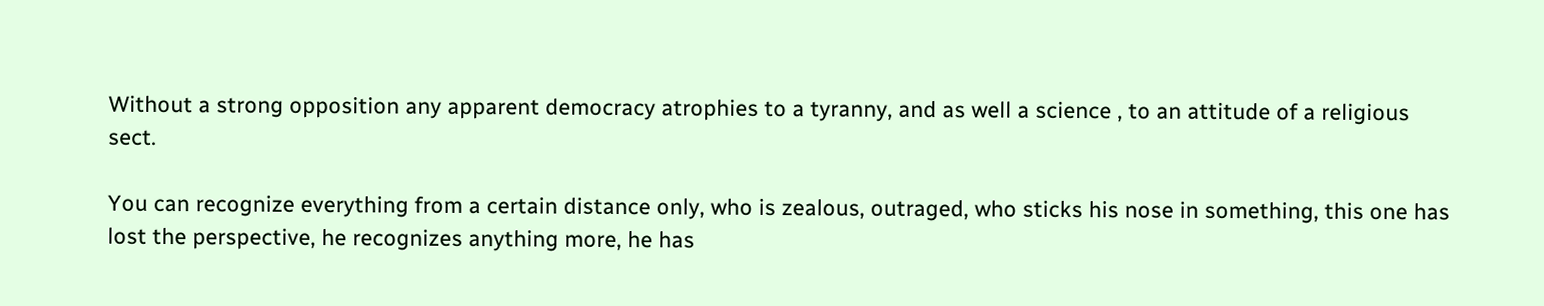Without a strong opposition any apparent democracy atrophies to a tyranny, and as well a science , to an attitude of a religious sect.

You can recognize everything from a certain distance only, who is zealous, outraged, who sticks his nose in something, this one has lost the perspective, he recognizes anything more, he has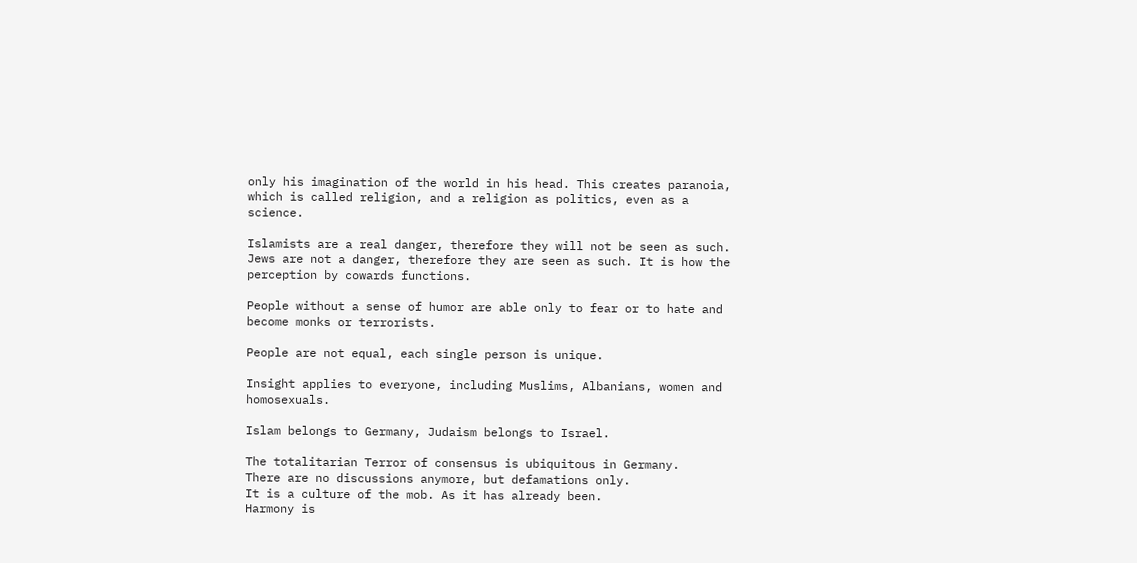only his imagination of the world in his head. This creates paranoia, which is called religion, and a religion as politics, even as a science.

Islamists are a real danger, therefore they will not be seen as such. Jews are not a danger, therefore they are seen as such. It is how the perception by cowards functions.

People without a sense of humor are able only to fear or to hate and become monks or terrorists.

People are not equal, each single person is unique.

Insight applies to everyone, including Muslims, Albanians, women and homosexuals.

Islam belongs to Germany, Judaism belongs to Israel.

The totalitarian Terror of consensus is ubiquitous in Germany.
There are no discussions anymore, but defamations only.
It is a culture of the mob. As it has already been.
Harmony is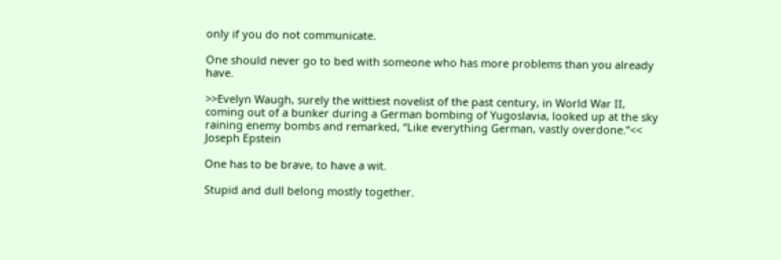only if you do not communicate.

One should never go to bed with someone who has more problems than you already have.

>>Evelyn Waugh, surely the wittiest novelist of the past century, in World War II, coming out of a bunker during a German bombing of Yugoslavia, looked up at the sky raining enemy bombs and remarked, “Like everything German, vastly overdone.”<< Joseph Epstein

One has to be brave, to have a wit.

Stupid and dull belong mostly together.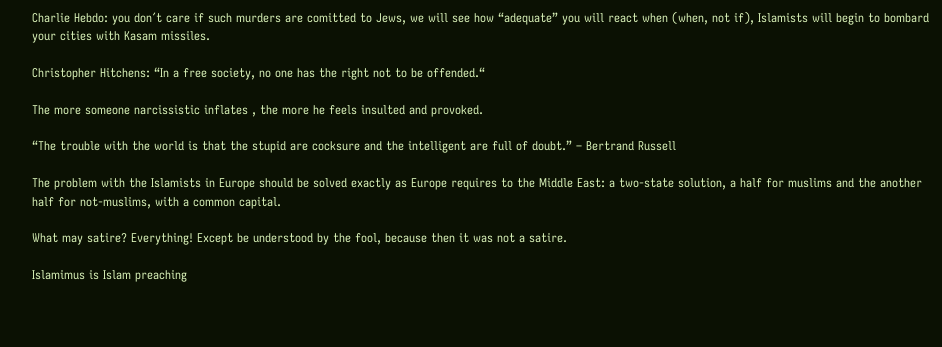Charlie Hebdo: you don´t care if such murders are comitted to Jews, we will see how “adequate” you will react when (when, not if), Islamists will begin to bombard your cities with Kasam missiles.

Christopher Hitchens: “In a free society, no one has the right not to be offended.“

The more someone narcissistic inflates , the more he feels insulted and provoked.

“The trouble with the world is that the stupid are cocksure and the intelligent are full of doubt.” – Bertrand Russell

The problem with the Islamists in Europe should be solved exactly as Europe requires to the Middle East: a two-state solution, a half for muslims and the another half for not-muslims, with a common capital.

What may satire? Everything! Except be understood by the fool, because then it was not a satire.

Islamimus is Islam preaching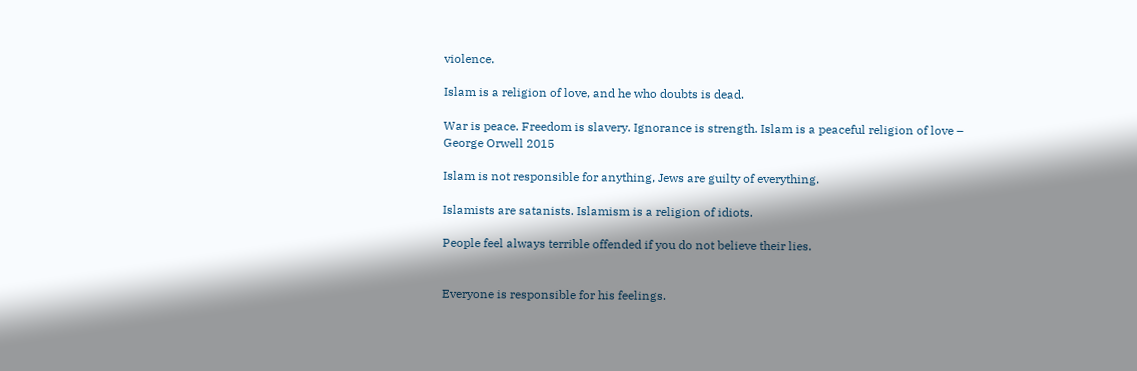violence.

Islam is a religion of love, and he who doubts is dead.

War is peace. Freedom is slavery. Ignorance is strength. Islam is a peaceful religion of love – George Orwell 2015

Islam is not responsible for anything, Jews are guilty of everything.

Islamists are satanists. Islamism is a religion of idiots.

People feel always terrible offended if you do not believe their lies.


Everyone is responsible for his feelings.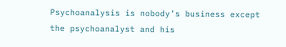Psychoanalysis is nobody’s business except the psychoanalyst and his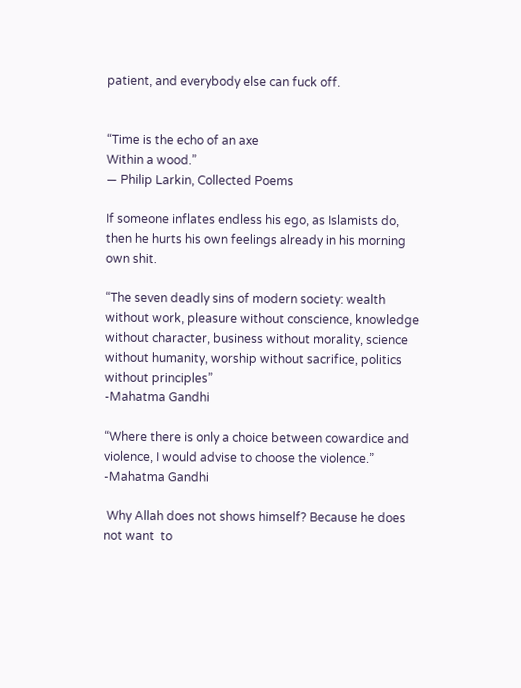patient, and everybody else can fuck off.


“Time is the echo of an axe
Within a wood.”
― Philip Larkin, Collected Poems

If someone inflates endless his ego, as Islamists do, then he hurts his own feelings already in his morning own shit.

“The seven deadly sins of modern society: wealth without work, pleasure without conscience, knowledge without character, business without morality, science without humanity, worship without sacrifice, politics without principles”
-Mahatma Gandhi

“Where there is only a choice between cowardice and violence, I would advise to choose the violence.”
-Mahatma Gandhi

 Why Allah does not shows himself? Because he does not want  to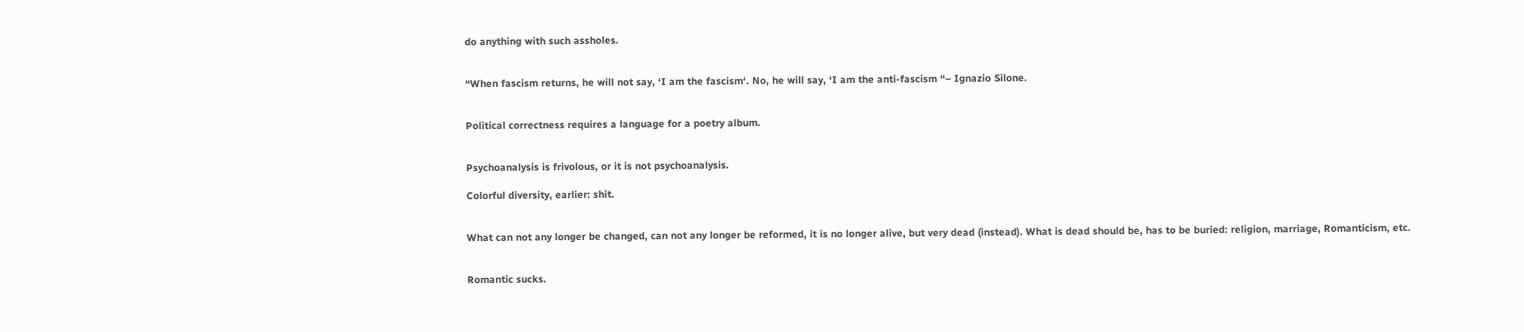do anything with such assholes.


“When fascism returns, he will not say, ‘I am the fascism‘. No, he will say, ‘I am the anti-fascism “– Ignazio Silone.


Political correctness requires a language for a poetry album.


Psychoanalysis is frivolous, or it is not psychoanalysis.

Colorful diversity, earlier: shit.


What can not any longer be changed, can not any longer be reformed, it is no longer alive, but very dead (instead). What is dead should be, has to be buried: religion, marriage, Romanticism, etc.


Romantic sucks.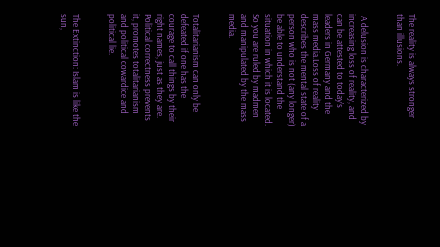The reality is always stronger than illusions.


 A delusion is characterized by increasing loss of reality, and can be attested to today’s leaders in Germany and the mass media.Loss of reality describes the mental state of a person who is not (any longer) be able to understand the situation in which it is located. So you are ruled by madmen and manipulated by the mass media.


Totalitarianism can only be defeated if one has the courage to call things by their right names, just as they are. Political correctness prevents it, promotes totalitarianism and political cowardice and political lie.


The Extinction: Islam is like the sun,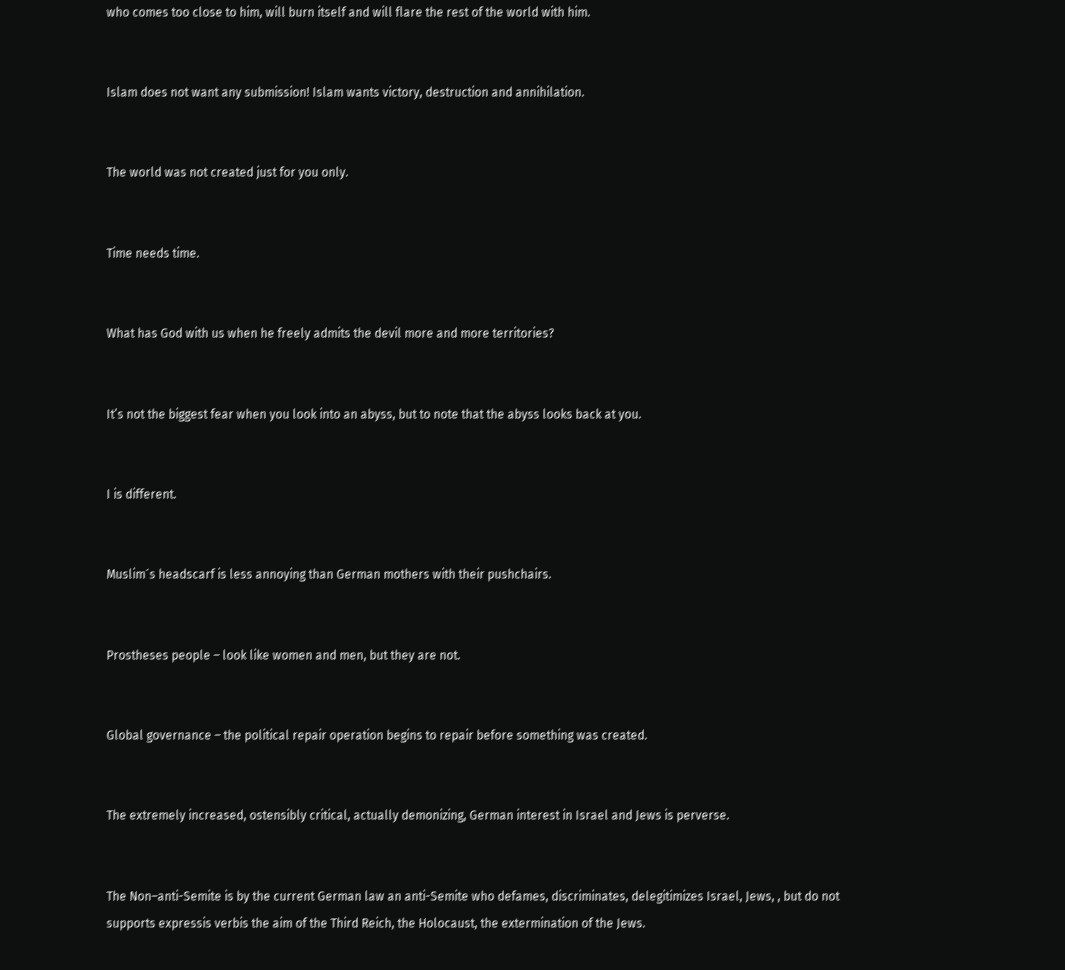who comes too close to him, will burn itself and will flare the rest of the world with him.


Islam does not want any submission! Islam wants victory, destruction and annihilation.


The world was not created just for you only.


Time needs time.


What has God with us when he freely admits the devil more and more territories?


It’s not the biggest fear when you look into an abyss, but to note that the abyss looks back at you.


I is different.


Muslim´s headscarf is less annoying than German mothers with their pushchairs.


Prostheses people – look like women and men, but they are not.


Global governance – the political repair operation begins to repair before something was created.


The extremely increased, ostensibly critical, actually demonizing, German interest in Israel and Jews is perverse.


The Non–anti-Semite is by the current German law an anti-Semite who defames, discriminates, delegitimizes Israel, Jews, , but do not supports expressis verbis the aim of the Third Reich, the Holocaust, the extermination of the Jews.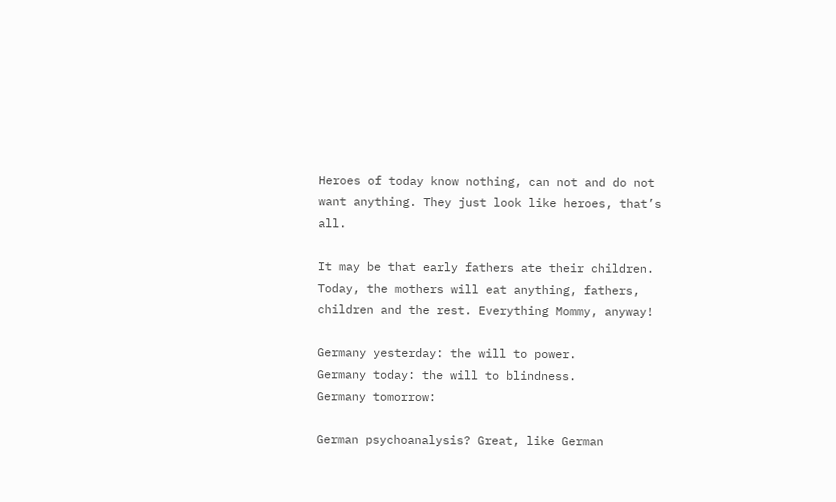Heroes of today know nothing, can not and do not want anything. They just look like heroes, that’s all.

It may be that early fathers ate their children. Today, the mothers will eat anything, fathers, children and the rest. Everything Mommy, anyway!

Germany yesterday: the will to power.
Germany today: the will to blindness.
Germany tomorrow:

German psychoanalysis? Great, like German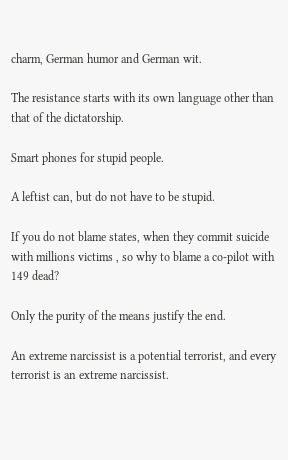charm, German humor and German wit.

The resistance starts with its own language other than that of the dictatorship.

Smart phones for stupid people.

A leftist can, but do not have to be stupid.

If you do not blame states, when they commit suicide with millions victims , so why to blame a co-pilot with 149 dead?

Only the purity of the means justify the end.

An extreme narcissist is a potential terrorist, and every terrorist is an extreme narcissist.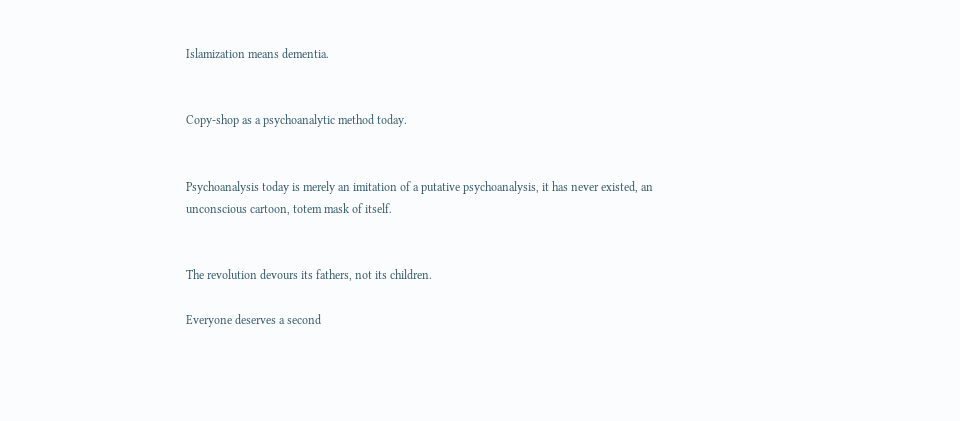Islamization means dementia.


Copy-shop as a psychoanalytic method today.


Psychoanalysis today is merely an imitation of a putative psychoanalysis, it has never existed, an unconscious cartoon, totem mask of itself.


The revolution devours its fathers, not its children.

Everyone deserves a second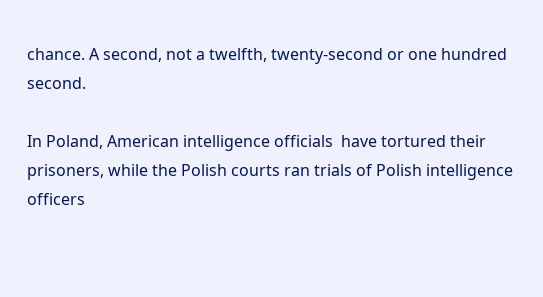chance. A second, not a twelfth, twenty-second or one hundred second.

In Poland, American intelligence officials  have tortured their prisoners, while the Polish courts ran trials of Polish intelligence officers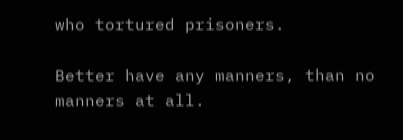who tortured prisoners.

Better have any manners, than no manners at all.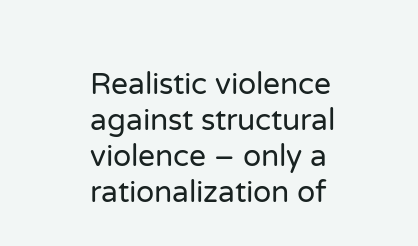Realistic violence against structural violence – only a rationalization of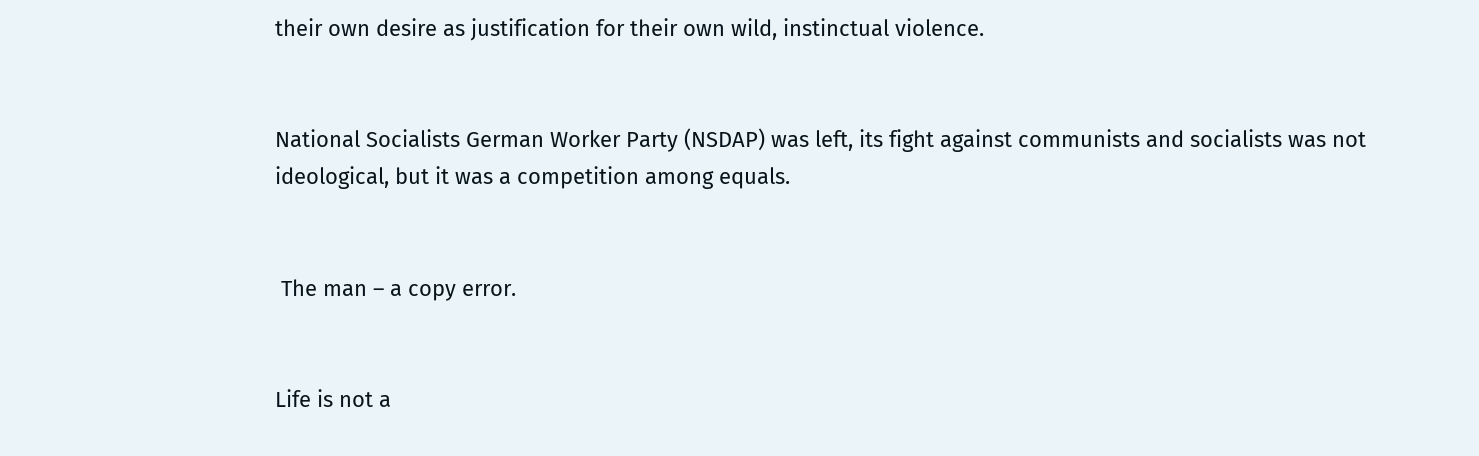their own desire as justification for their own wild, instinctual violence.


National Socialists German Worker Party (NSDAP) was left, its fight against communists and socialists was not ideological, but it was a competition among equals.


 The man – a copy error.


Life is not a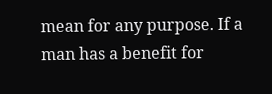mean for any purpose. If a  man has a benefit for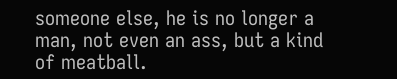someone else, he is no longer a man, not even an ass, but a kind of meatball.